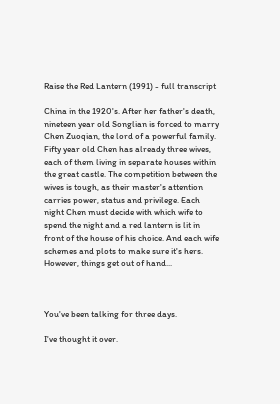Raise the Red Lantern (1991) - full transcript

China in the 1920's. After her father's death, nineteen year old Songlian is forced to marry Chen Zuoqian, the lord of a powerful family. Fifty year old Chen has already three wives, each of them living in separate houses within the great castle. The competition between the wives is tough, as their master's attention carries power, status and privilege. Each night Chen must decide with which wife to spend the night and a red lantern is lit in front of the house of his choice. And each wife schemes and plots to make sure it's hers. However, things get out of hand...



You've been talking for three days.

I've thought it over.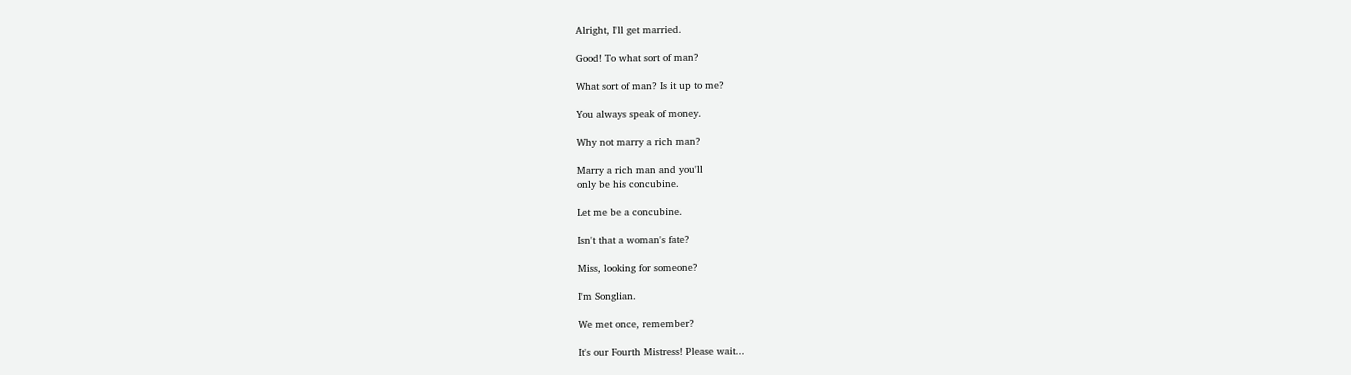Alright, I'll get married.

Good! To what sort of man?

What sort of man? Is it up to me?

You always speak of money.

Why not marry a rich man?

Marry a rich man and you'll
only be his concubine.

Let me be a concubine.

Isn't that a woman's fate?

Miss, looking for someone?

I'm Songlian.

We met once, remember?

It's our Fourth Mistress! Please wait...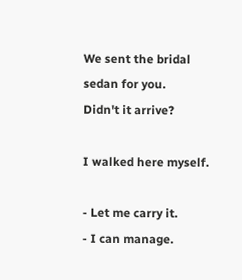We sent the bridal sedan for you.
Didn't it arrive?

I walked here myself.

- Let me carry it.
- I can manage.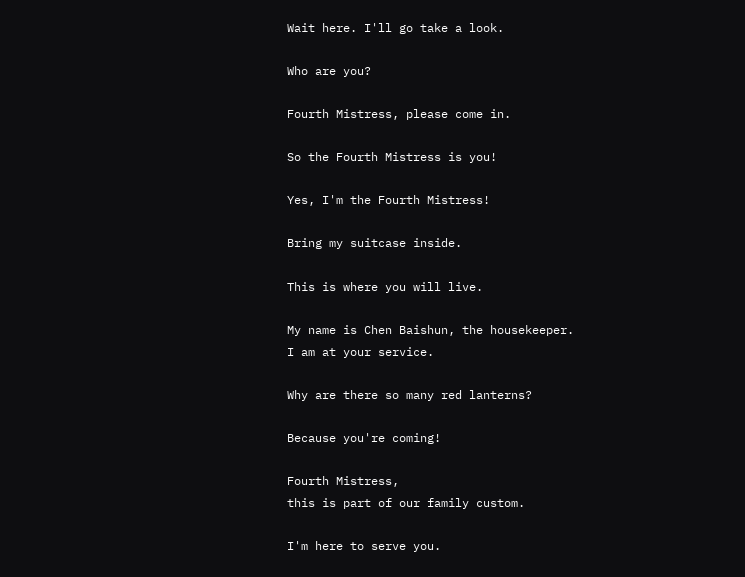Wait here. I'll go take a look.

Who are you?

Fourth Mistress, please come in.

So the Fourth Mistress is you!

Yes, I'm the Fourth Mistress!

Bring my suitcase inside.

This is where you will live.

My name is Chen Baishun, the housekeeper.
I am at your service.

Why are there so many red lanterns?

Because you're coming!

Fourth Mistress,
this is part of our family custom.

I'm here to serve you.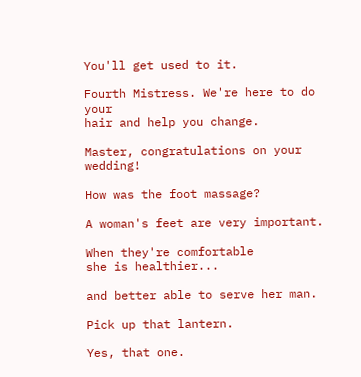You'll get used to it.

Fourth Mistress. We're here to do your
hair and help you change.

Master, congratulations on your wedding!

How was the foot massage?

A woman's feet are very important.

When they're comfortable
she is healthier...

and better able to serve her man.

Pick up that lantern.

Yes, that one.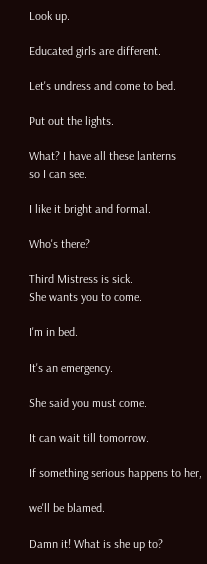Look up.

Educated girls are different.

Let's undress and come to bed.

Put out the lights.

What? I have all these lanterns
so I can see.

I like it bright and formal.

Who's there?

Third Mistress is sick.
She wants you to come.

I'm in bed.

It's an emergency.

She said you must come.

It can wait till tomorrow.

If something serious happens to her,

we'll be blamed.

Damn it! What is she up to?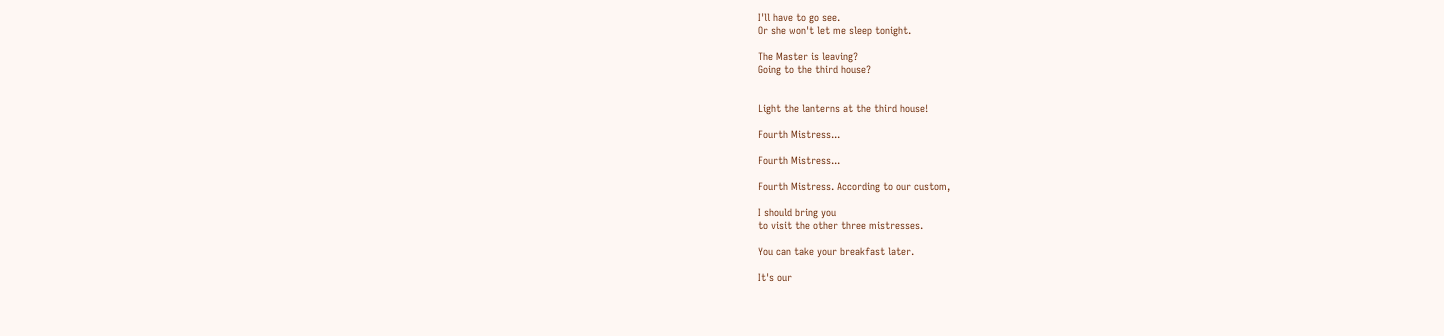I'll have to go see.
Or she won't let me sleep tonight.

The Master is leaving?
Going to the third house?


Light the lanterns at the third house!

Fourth Mistress...

Fourth Mistress...

Fourth Mistress. According to our custom,

I should bring you
to visit the other three mistresses.

You can take your breakfast later.

It's our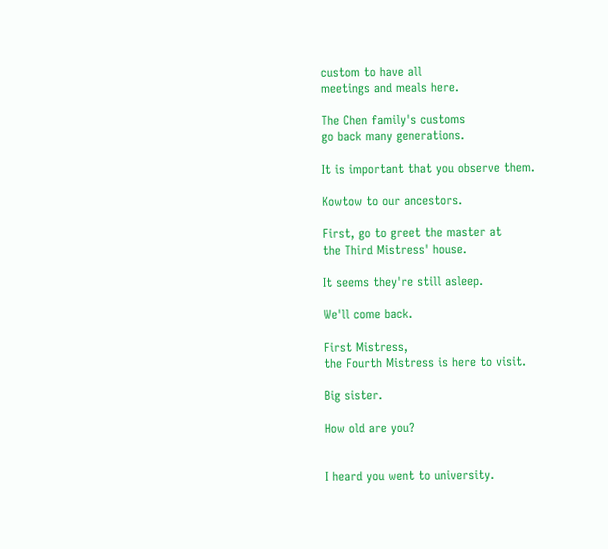custom to have all
meetings and meals here.

The Chen family's customs
go back many generations.

It is important that you observe them.

Kowtow to our ancestors.

First, go to greet the master at
the Third Mistress' house.

It seems they're still asleep.

We'll come back.

First Mistress,
the Fourth Mistress is here to visit.

Big sister.

How old are you?


I heard you went to university.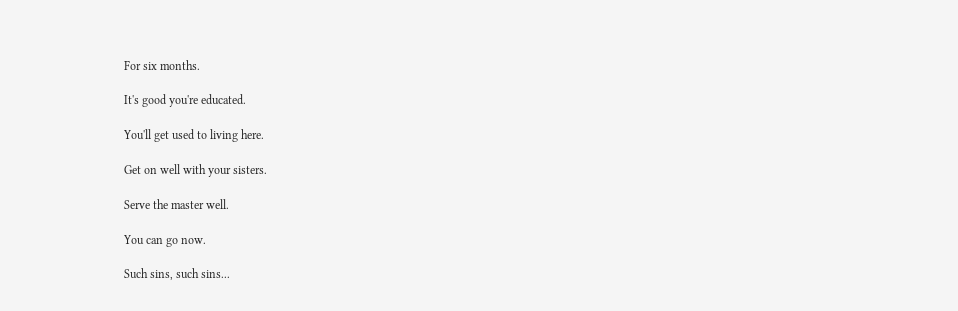For six months.

It's good you're educated.

You'll get used to living here.

Get on well with your sisters.

Serve the master well.

You can go now.

Such sins, such sins...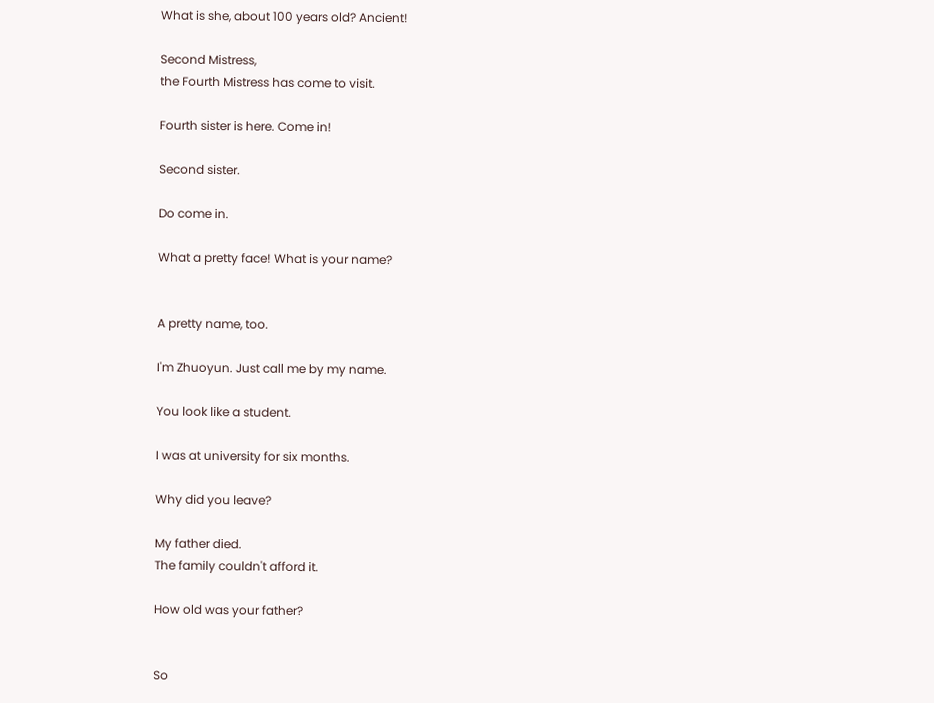What is she, about 100 years old? Ancient!

Second Mistress,
the Fourth Mistress has come to visit.

Fourth sister is here. Come in!

Second sister.

Do come in.

What a pretty face! What is your name?


A pretty name, too.

I'm Zhuoyun. Just call me by my name.

You look like a student.

I was at university for six months.

Why did you leave?

My father died.
The family couldn't afford it.

How old was your father?


So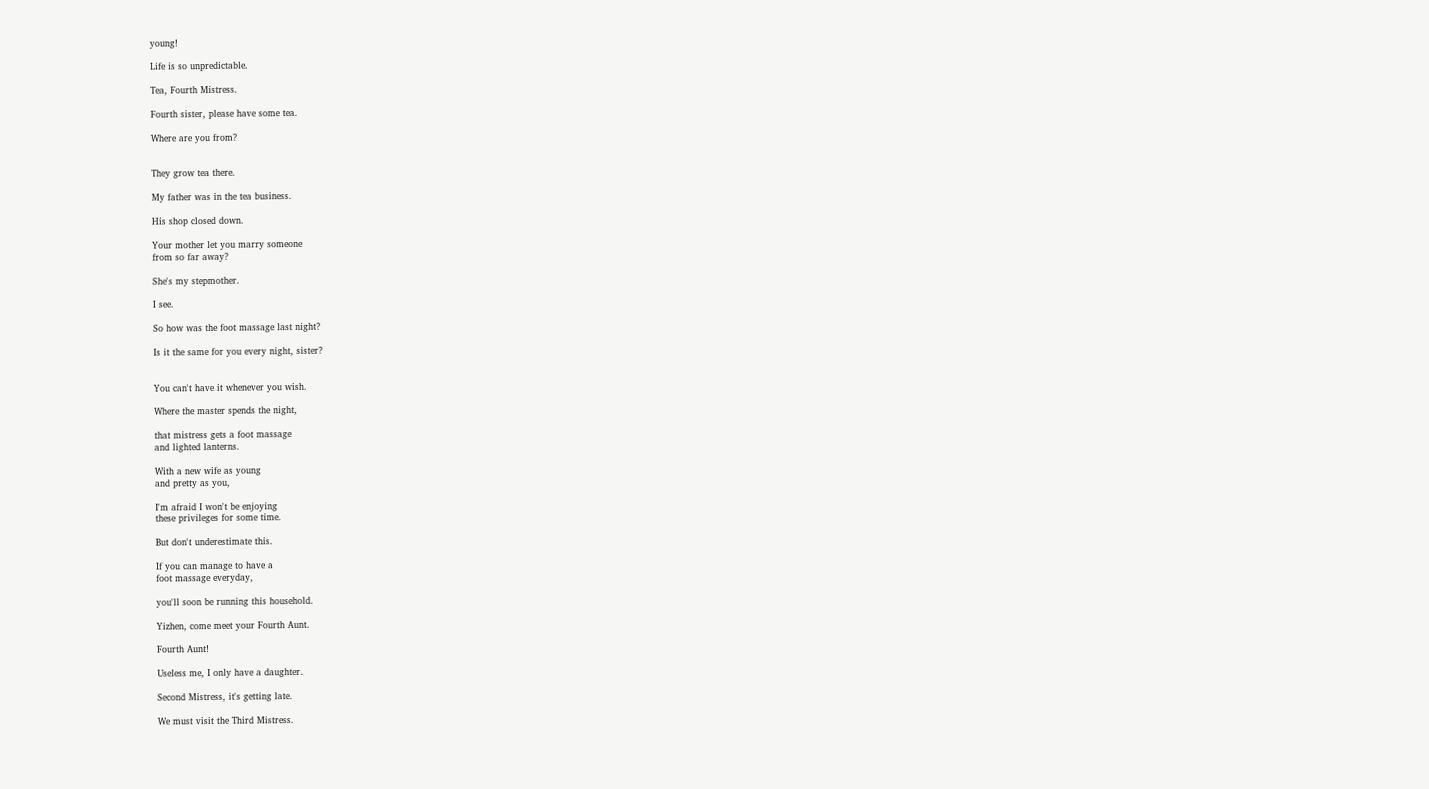young!

Life is so unpredictable.

Tea, Fourth Mistress.

Fourth sister, please have some tea.

Where are you from?


They grow tea there.

My father was in the tea business.

His shop closed down.

Your mother let you marry someone
from so far away?

She's my stepmother.

I see.

So how was the foot massage last night?

Is it the same for you every night, sister?


You can't have it whenever you wish.

Where the master spends the night,

that mistress gets a foot massage
and lighted lanterns.

With a new wife as young
and pretty as you,

I'm afraid I won't be enjoying
these privileges for some time.

But don't underestimate this.

If you can manage to have a
foot massage everyday,

you'll soon be running this household.

Yizhen, come meet your Fourth Aunt.

Fourth Aunt!

Useless me, I only have a daughter.

Second Mistress, it's getting late.

We must visit the Third Mistress.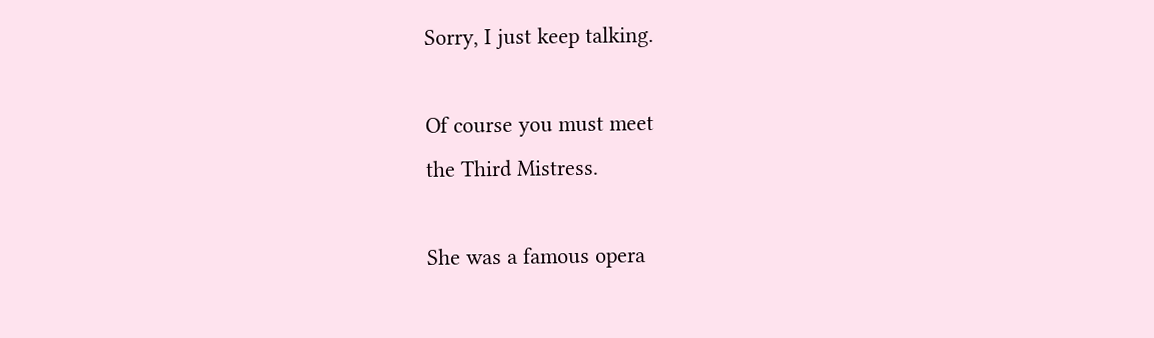Sorry, I just keep talking.

Of course you must meet
the Third Mistress.

She was a famous opera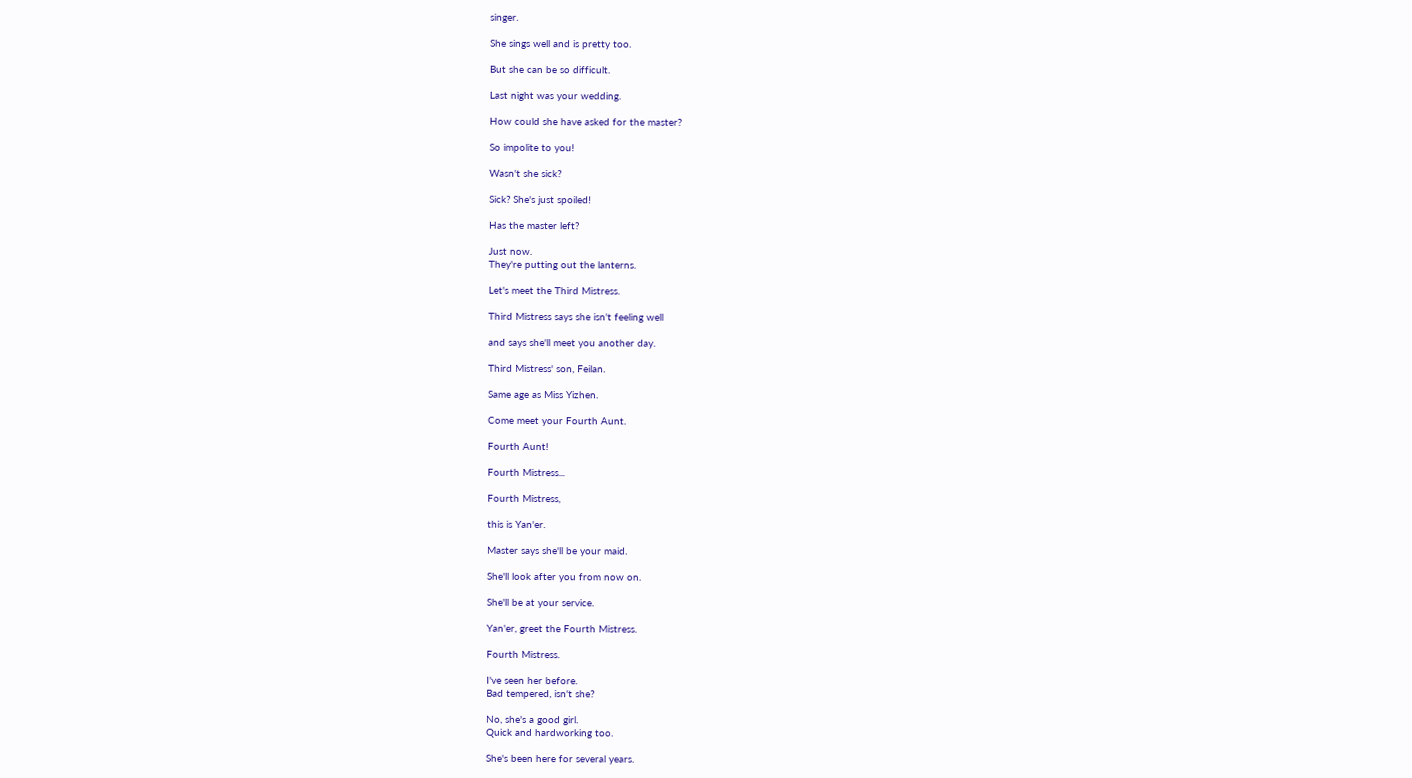singer.

She sings well and is pretty too.

But she can be so difficult.

Last night was your wedding.

How could she have asked for the master?

So impolite to you!

Wasn't she sick?

Sick? She's just spoiled!

Has the master left?

Just now.
They're putting out the lanterns.

Let's meet the Third Mistress.

Third Mistress says she isn't feeling well

and says she'll meet you another day.

Third Mistress' son, Feilan.

Same age as Miss Yizhen.

Come meet your Fourth Aunt.

Fourth Aunt!

Fourth Mistress...

Fourth Mistress,

this is Yan'er.

Master says she'll be your maid.

She'll look after you from now on.

She'll be at your service.

Yan'er, greet the Fourth Mistress.

Fourth Mistress.

I've seen her before.
Bad tempered, isn't she?

No, she's a good girl.
Quick and hardworking too.

She's been here for several years.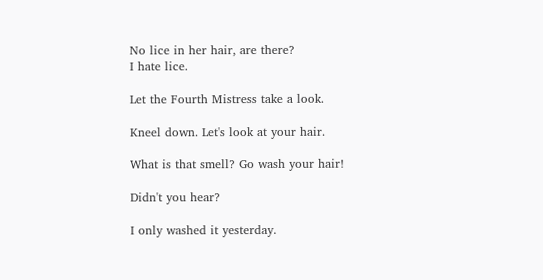No lice in her hair, are there?
I hate lice.

Let the Fourth Mistress take a look.

Kneel down. Let's look at your hair.

What is that smell? Go wash your hair!

Didn't you hear?

I only washed it yesterday.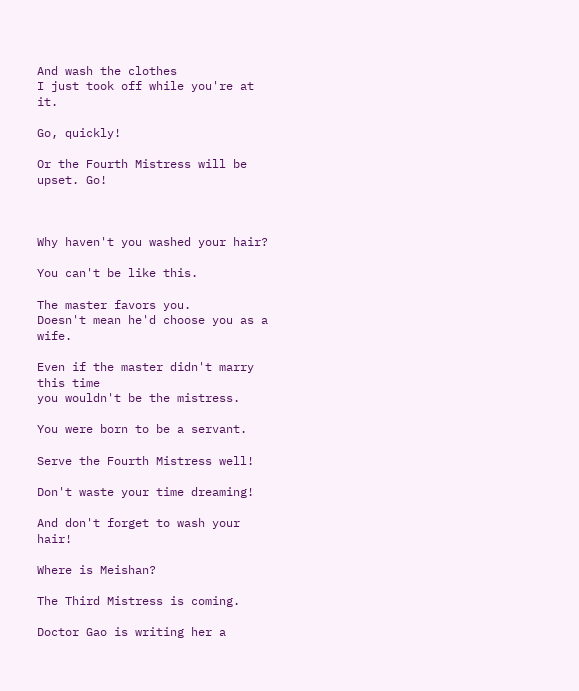And wash the clothes
I just took off while you're at it.

Go, quickly!

Or the Fourth Mistress will be upset. Go!



Why haven't you washed your hair?

You can't be like this.

The master favors you.
Doesn't mean he'd choose you as a wife.

Even if the master didn't marry this time
you wouldn't be the mistress.

You were born to be a servant.

Serve the Fourth Mistress well!

Don't waste your time dreaming!

And don't forget to wash your hair!

Where is Meishan?

The Third Mistress is coming.

Doctor Gao is writing her a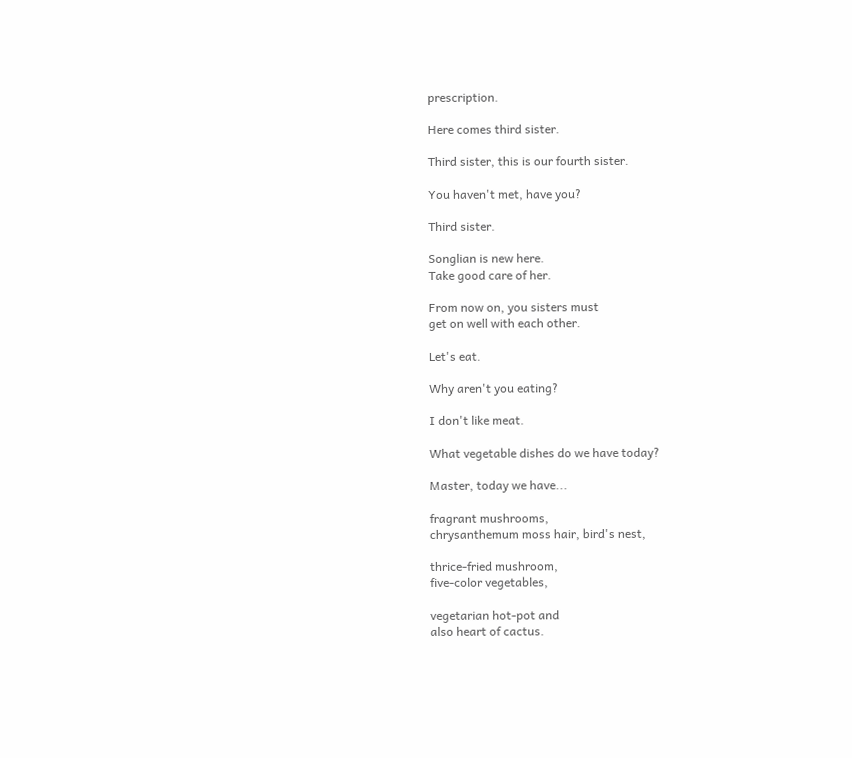prescription.

Here comes third sister.

Third sister, this is our fourth sister.

You haven't met, have you?

Third sister.

Songlian is new here.
Take good care of her.

From now on, you sisters must
get on well with each other.

Let's eat.

Why aren't you eating?

I don't like meat.

What vegetable dishes do we have today?

Master, today we have...

fragrant mushrooms,
chrysanthemum moss hair, bird's nest,

thrice-fried mushroom,
five-color vegetables,

vegetarian hot-pot and
also heart of cactus.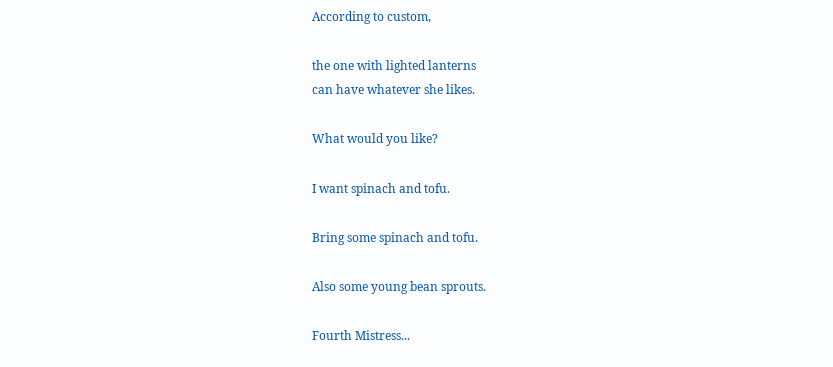According to custom,

the one with lighted lanterns
can have whatever she likes.

What would you like?

I want spinach and tofu.

Bring some spinach and tofu.

Also some young bean sprouts.

Fourth Mistress...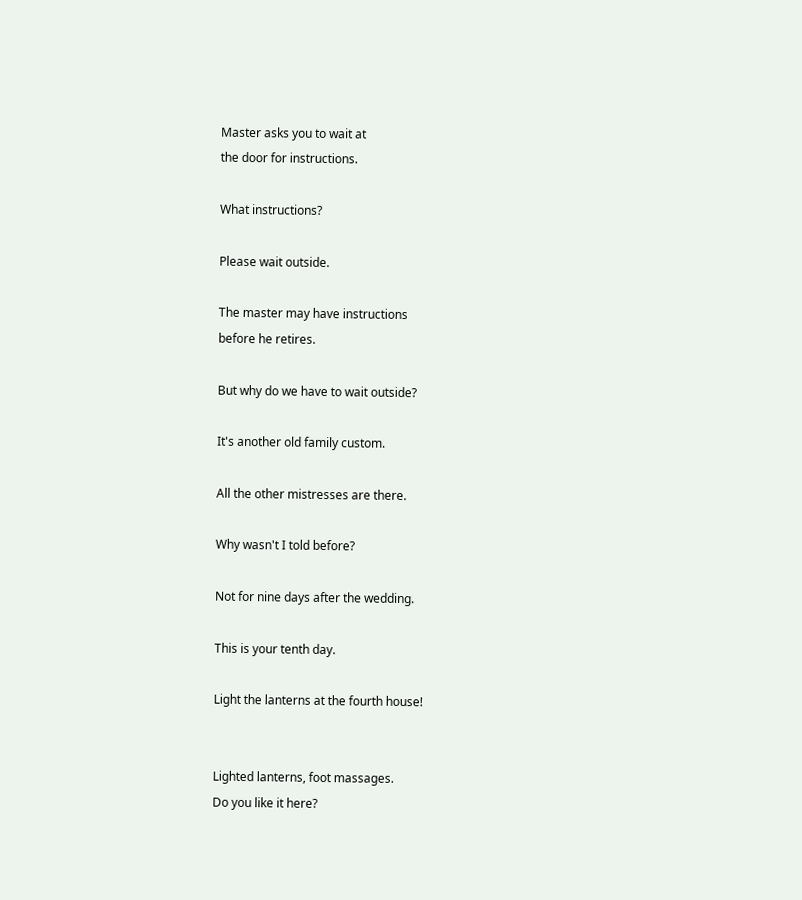Master asks you to wait at
the door for instructions.

What instructions?

Please wait outside.

The master may have instructions
before he retires.

But why do we have to wait outside?

It's another old family custom.

All the other mistresses are there.

Why wasn't I told before?

Not for nine days after the wedding.

This is your tenth day.

Light the lanterns at the fourth house!


Lighted lanterns, foot massages.
Do you like it here?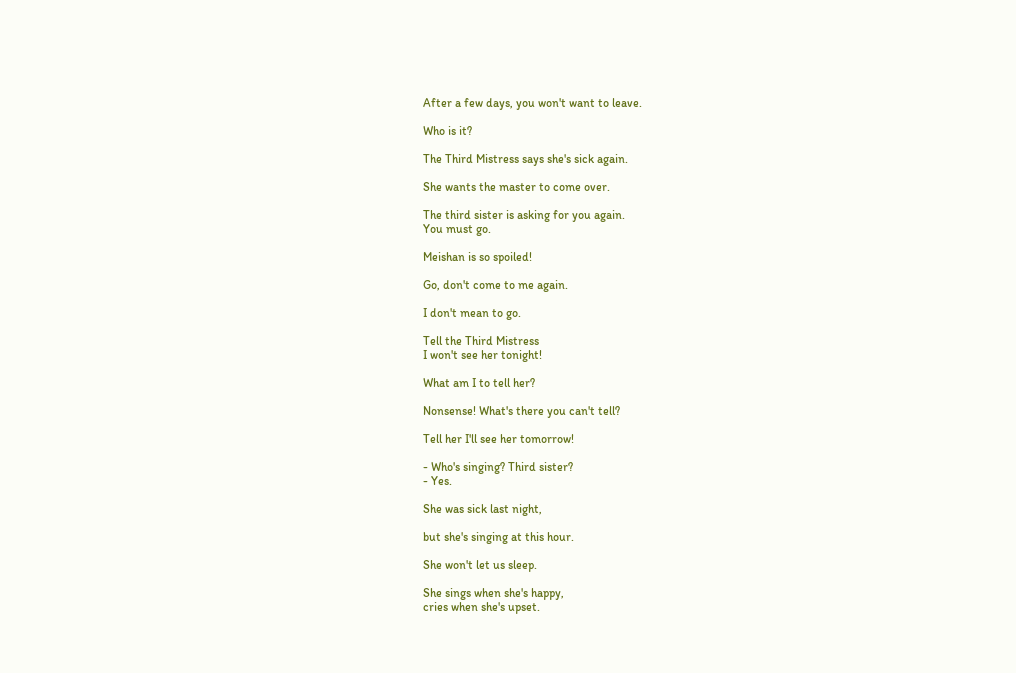After a few days, you won't want to leave.

Who is it?

The Third Mistress says she's sick again.

She wants the master to come over.

The third sister is asking for you again.
You must go.

Meishan is so spoiled!

Go, don't come to me again.

I don't mean to go.

Tell the Third Mistress
I won't see her tonight!

What am I to tell her?

Nonsense! What's there you can't tell?

Tell her I'll see her tomorrow!

- Who's singing? Third sister?
- Yes.

She was sick last night,

but she's singing at this hour.

She won't let us sleep.

She sings when she's happy,
cries when she's upset.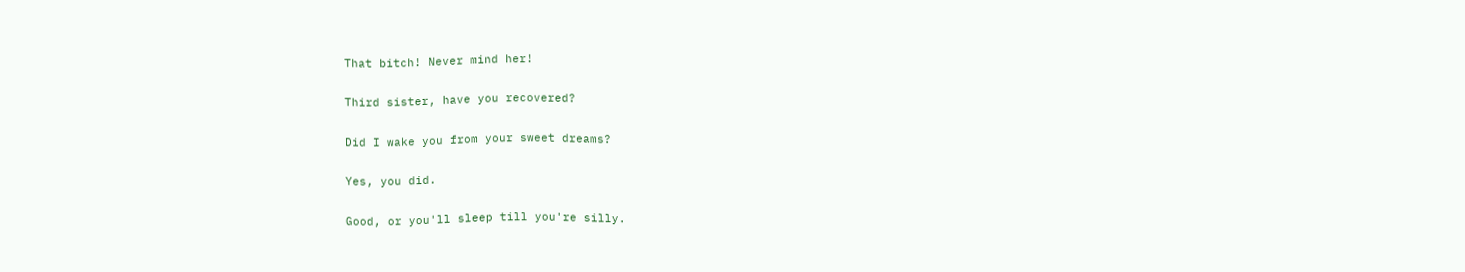That bitch! Never mind her!

Third sister, have you recovered?

Did I wake you from your sweet dreams?

Yes, you did.

Good, or you'll sleep till you're silly.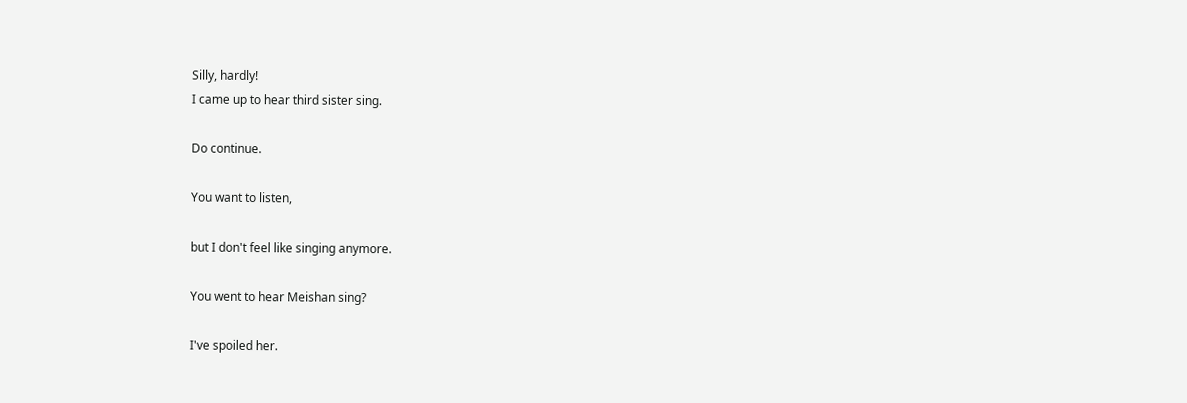Silly, hardly!
I came up to hear third sister sing.

Do continue.

You want to listen,

but I don't feel like singing anymore.

You went to hear Meishan sing?

I've spoiled her.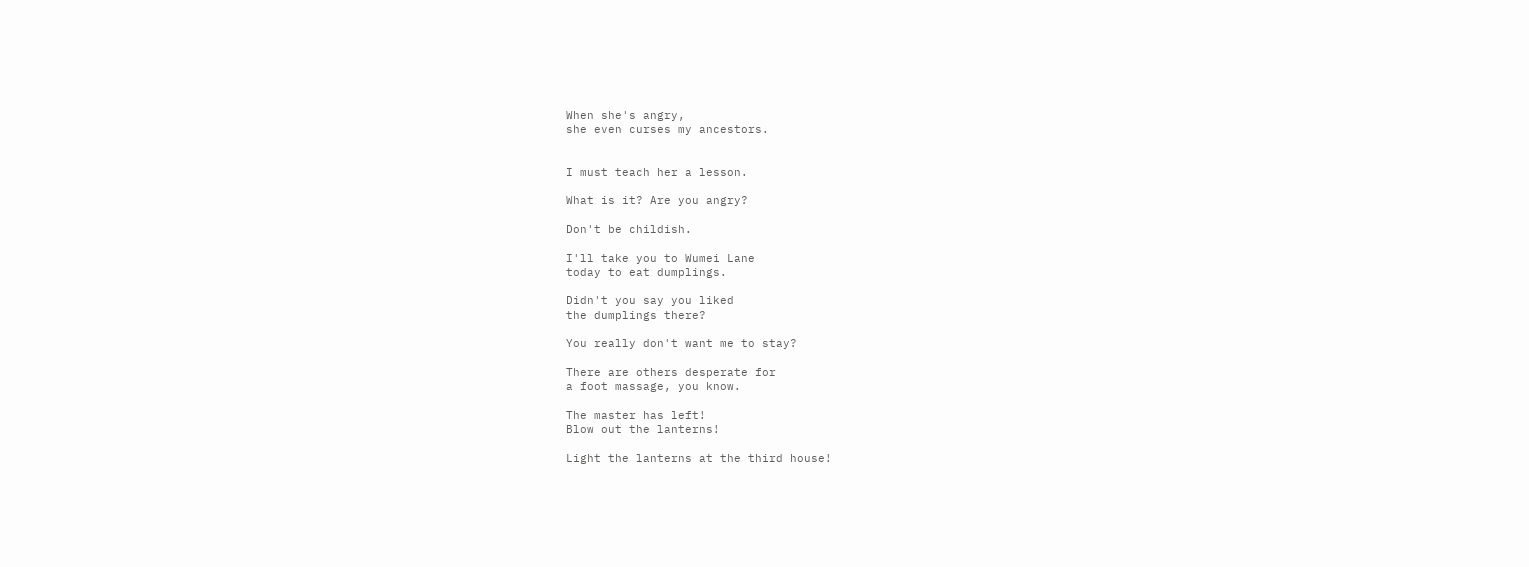When she's angry,
she even curses my ancestors.


I must teach her a lesson.

What is it? Are you angry?

Don't be childish.

I'll take you to Wumei Lane
today to eat dumplings.

Didn't you say you liked
the dumplings there?

You really don't want me to stay?

There are others desperate for
a foot massage, you know.

The master has left!
Blow out the lanterns!

Light the lanterns at the third house!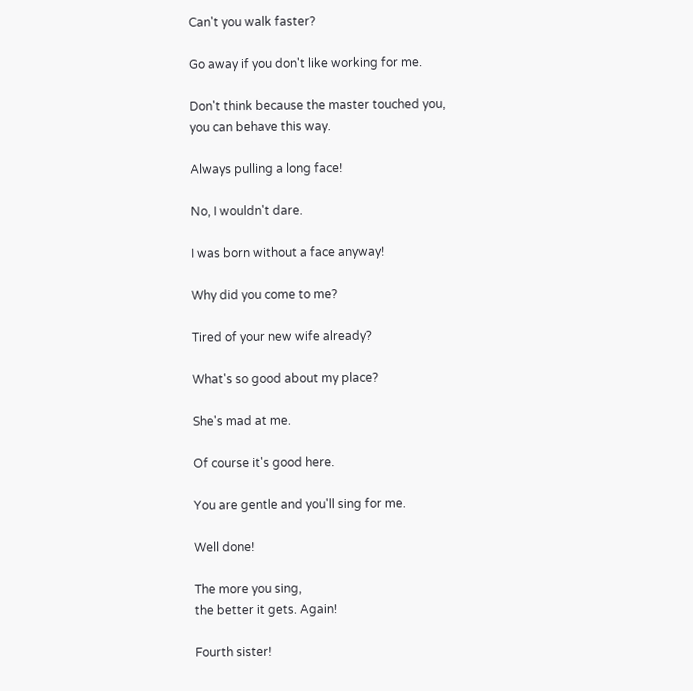Can't you walk faster?

Go away if you don't like working for me.

Don't think because the master touched you,
you can behave this way.

Always pulling a long face!

No, I wouldn't dare.

I was born without a face anyway!

Why did you come to me?

Tired of your new wife already?

What's so good about my place?

She's mad at me.

Of course it's good here.

You are gentle and you'll sing for me.

Well done!

The more you sing,
the better it gets. Again!

Fourth sister!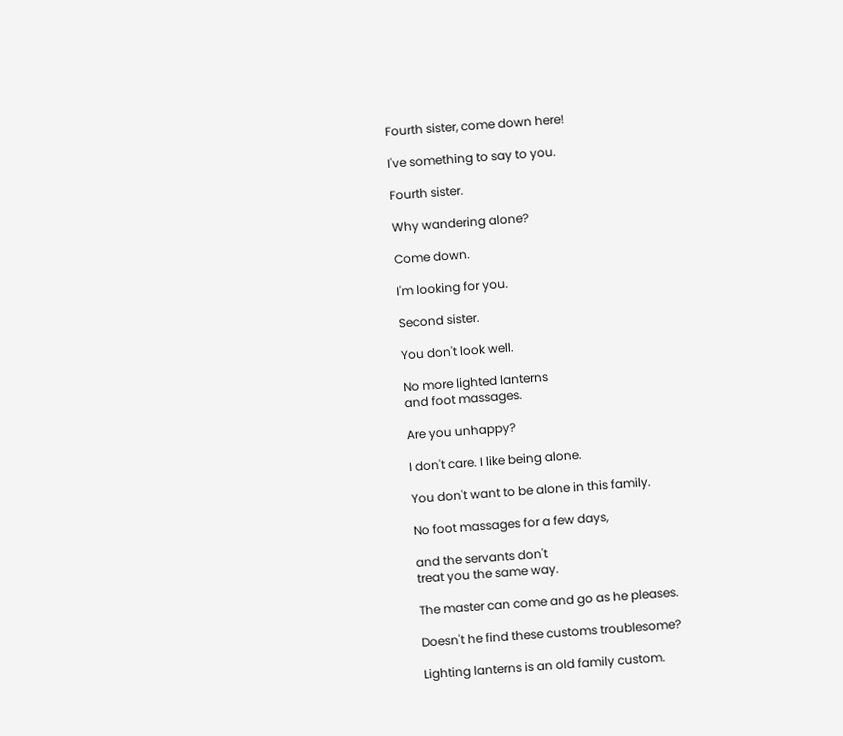Fourth sister, come down here!

I've something to say to you.

Fourth sister.

Why wandering alone?

Come down.

I'm looking for you.

Second sister.

You don't look well.

No more lighted lanterns
and foot massages.

Are you unhappy?

I don't care. I like being alone.

You don't want to be alone in this family.

No foot massages for a few days,

and the servants don't
treat you the same way.

The master can come and go as he pleases.

Doesn't he find these customs troublesome?

Lighting lanterns is an old family custom.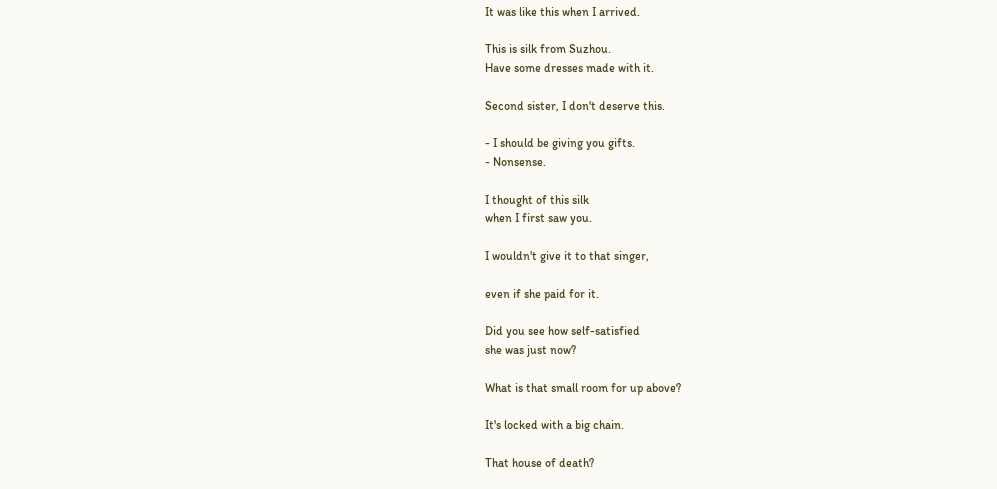It was like this when I arrived.

This is silk from Suzhou.
Have some dresses made with it.

Second sister, I don't deserve this.

- I should be giving you gifts.
- Nonsense.

I thought of this silk
when I first saw you.

I wouldn't give it to that singer,

even if she paid for it.

Did you see how self-satisfied
she was just now?

What is that small room for up above?

It's locked with a big chain.

That house of death?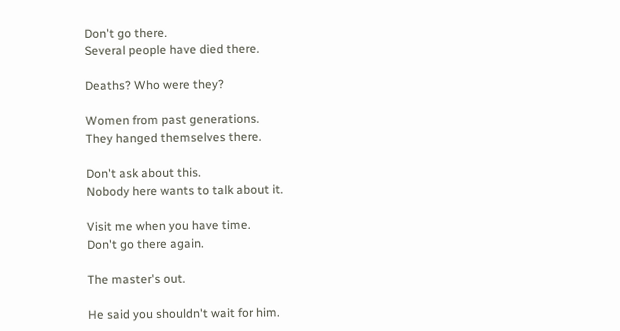Don't go there.
Several people have died there.

Deaths? Who were they?

Women from past generations.
They hanged themselves there.

Don't ask about this.
Nobody here wants to talk about it.

Visit me when you have time.
Don't go there again.

The master's out.

He said you shouldn't wait for him.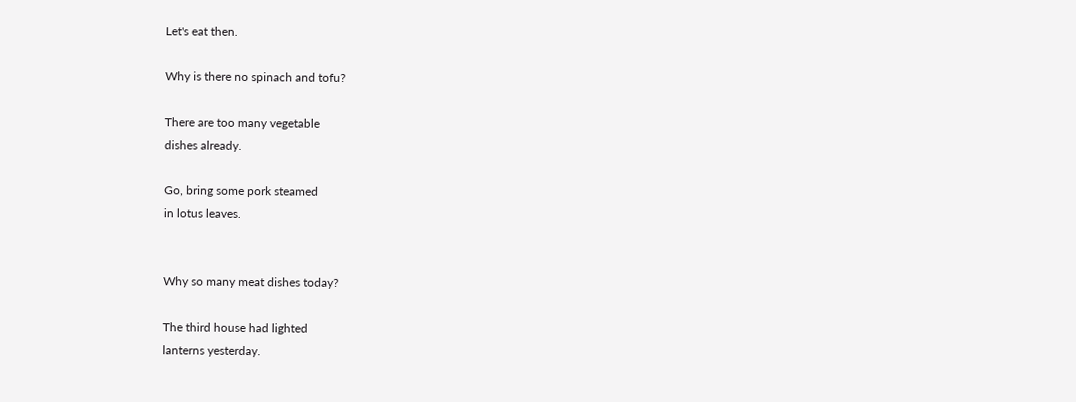Let's eat then.

Why is there no spinach and tofu?

There are too many vegetable
dishes already.

Go, bring some pork steamed
in lotus leaves.


Why so many meat dishes today?

The third house had lighted
lanterns yesterday.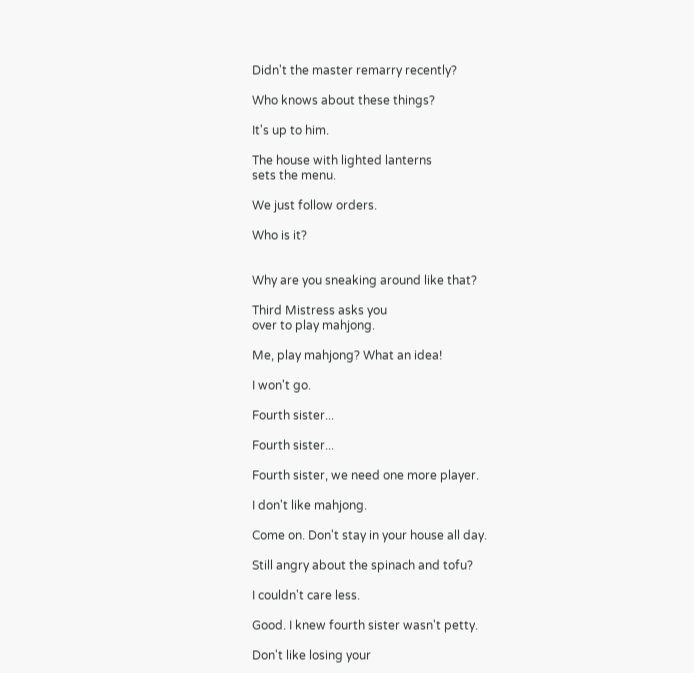Didn't the master remarry recently?

Who knows about these things?

It's up to him.

The house with lighted lanterns
sets the menu.

We just follow orders.

Who is it?


Why are you sneaking around like that?

Third Mistress asks you
over to play mahjong.

Me, play mahjong? What an idea!

I won't go.

Fourth sister...

Fourth sister...

Fourth sister, we need one more player.

I don't like mahjong.

Come on. Don't stay in your house all day.

Still angry about the spinach and tofu?

I couldn't care less.

Good. I knew fourth sister wasn't petty.

Don't like losing your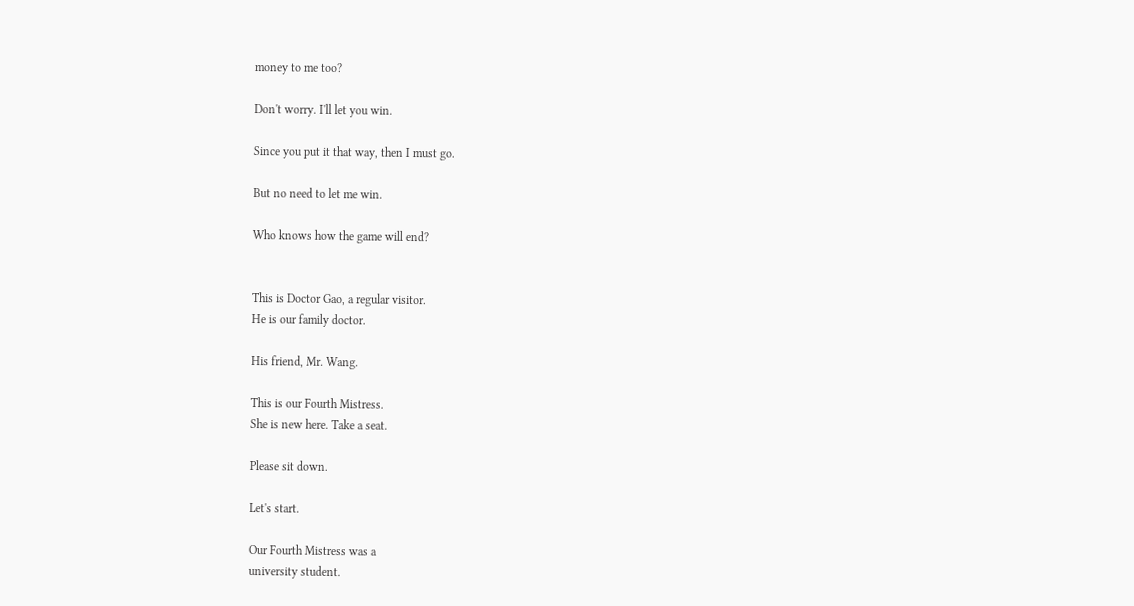money to me too?

Don't worry. I'll let you win.

Since you put it that way, then I must go.

But no need to let me win.

Who knows how the game will end?


This is Doctor Gao, a regular visitor.
He is our family doctor.

His friend, Mr. Wang.

This is our Fourth Mistress.
She is new here. Take a seat.

Please sit down.

Let's start.

Our Fourth Mistress was a
university student.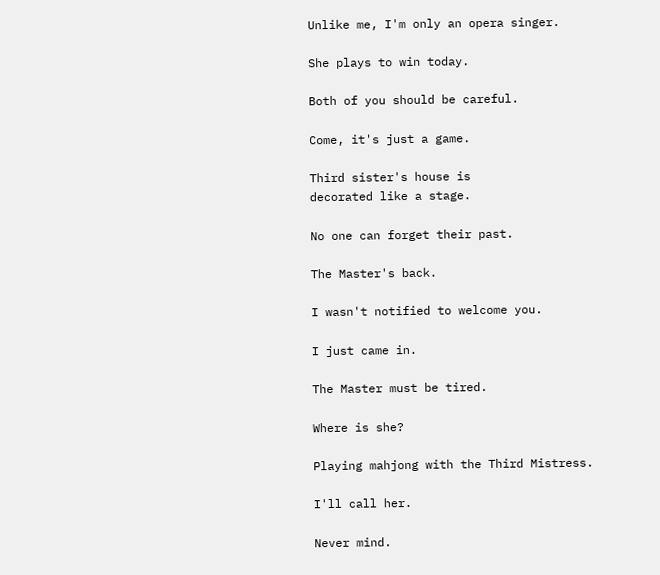Unlike me, I'm only an opera singer.

She plays to win today.

Both of you should be careful.

Come, it's just a game.

Third sister's house is
decorated like a stage.

No one can forget their past.

The Master's back.

I wasn't notified to welcome you.

I just came in.

The Master must be tired.

Where is she?

Playing mahjong with the Third Mistress.

I'll call her.

Never mind.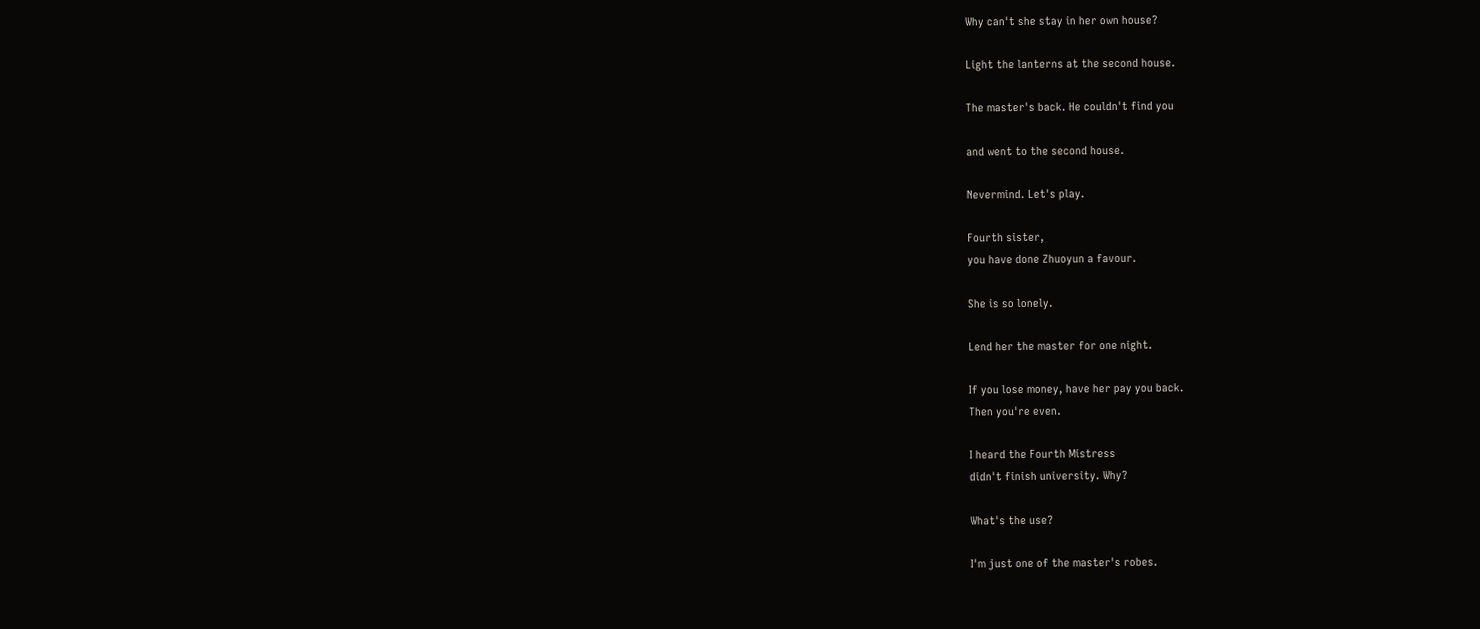Why can't she stay in her own house?

Light the lanterns at the second house.

The master's back. He couldn't find you

and went to the second house.

Nevermind. Let's play.

Fourth sister,
you have done Zhuoyun a favour.

She is so lonely.

Lend her the master for one night.

If you lose money, have her pay you back.
Then you're even.

I heard the Fourth Mistress
didn't finish university. Why?

What's the use?

I'm just one of the master's robes.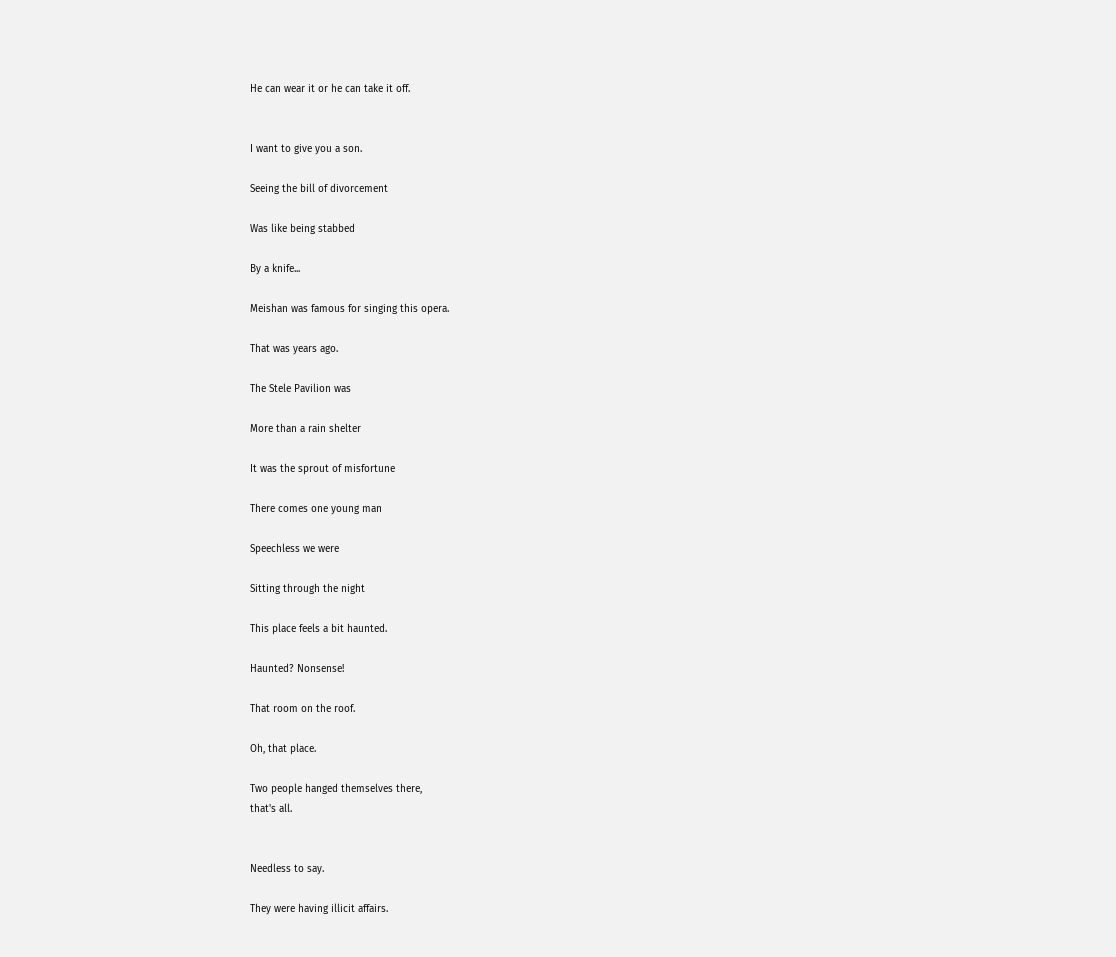He can wear it or he can take it off.


I want to give you a son.

Seeing the bill of divorcement

Was like being stabbed

By a knife...

Meishan was famous for singing this opera.

That was years ago.

The Stele Pavilion was

More than a rain shelter

It was the sprout of misfortune

There comes one young man

Speechless we were

Sitting through the night

This place feels a bit haunted.

Haunted? Nonsense!

That room on the roof.

Oh, that place.

Two people hanged themselves there,
that's all.


Needless to say.

They were having illicit affairs.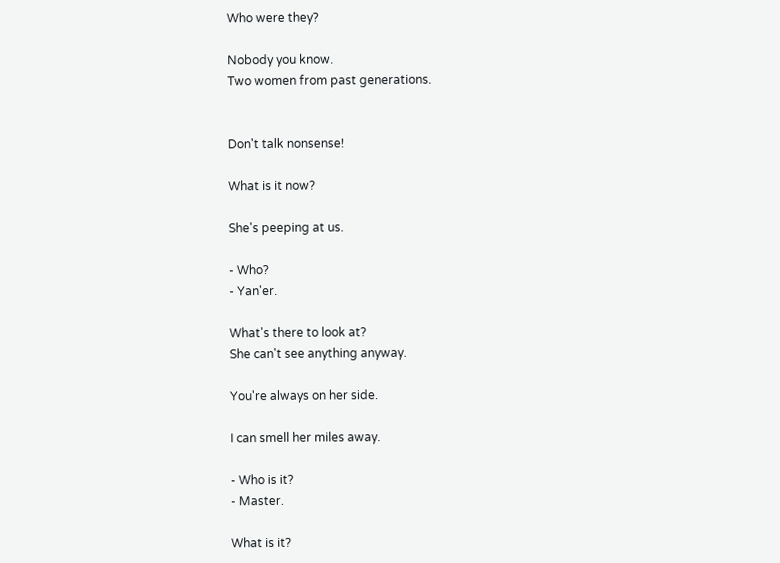Who were they?

Nobody you know.
Two women from past generations.


Don't talk nonsense!

What is it now?

She's peeping at us.

- Who?
- Yan'er.

What's there to look at?
She can't see anything anyway.

You're always on her side.

I can smell her miles away.

- Who is it?
- Master.

What is it?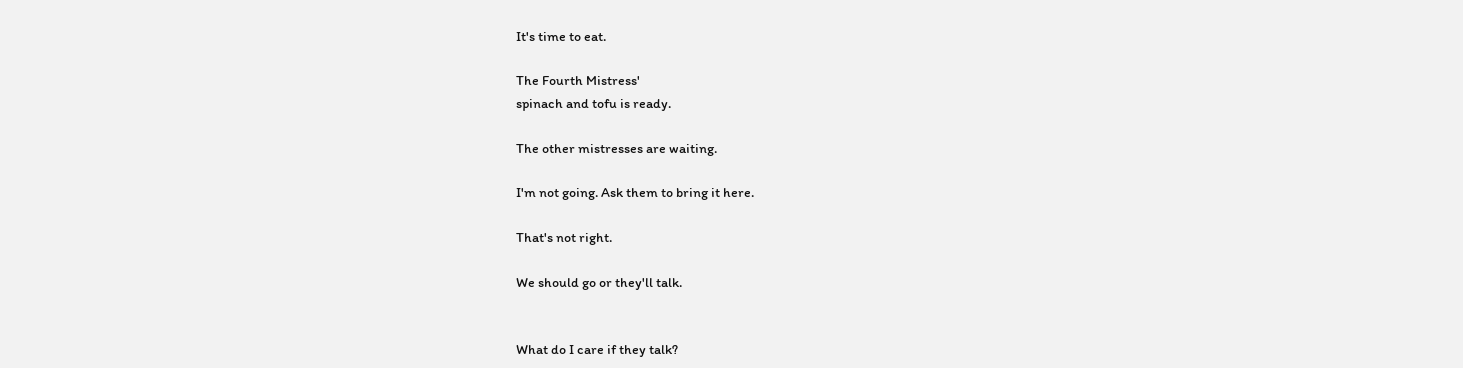It's time to eat.

The Fourth Mistress'
spinach and tofu is ready.

The other mistresses are waiting.

I'm not going. Ask them to bring it here.

That's not right.

We should go or they'll talk.


What do I care if they talk?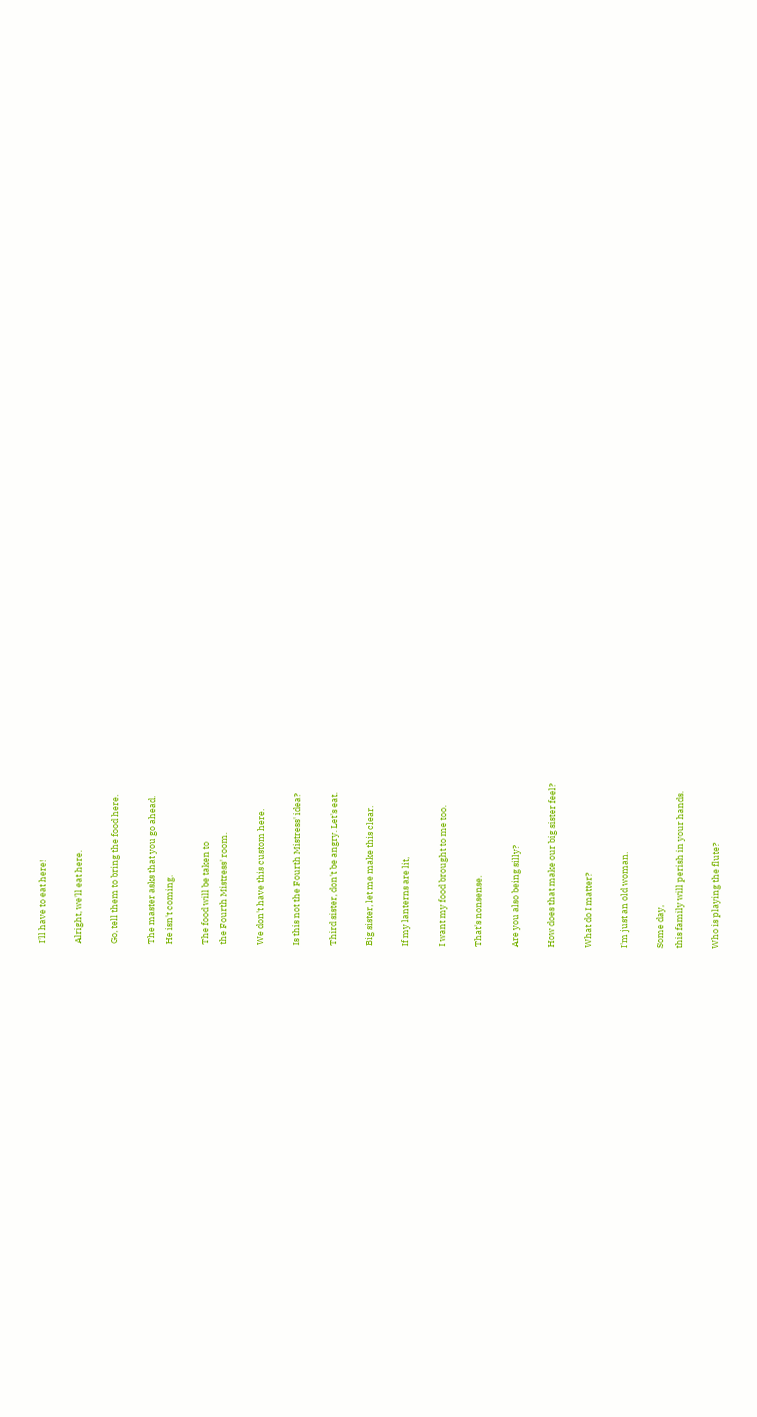I'll have to eat here!

Alright, we'll eat here.

Go, tell them to bring the food here.

The master asks that you go ahead.
He isn't coming.

The food will be taken to
the Fourth Mistress' room.

We don't have this custom here.

Is this not the Fourth Mistress' idea?

Third sister, don't be angry. Let's eat.

Big sister, let me make this clear.

If my lanterns are lit,

I want my food brought to me too.

That's nonsense.

Are you also being silly?

How does that make our big sister feel?

What do I matter?

I'm just an old woman.

Some day,
this family will perish in your hands.

Who is playing the flute?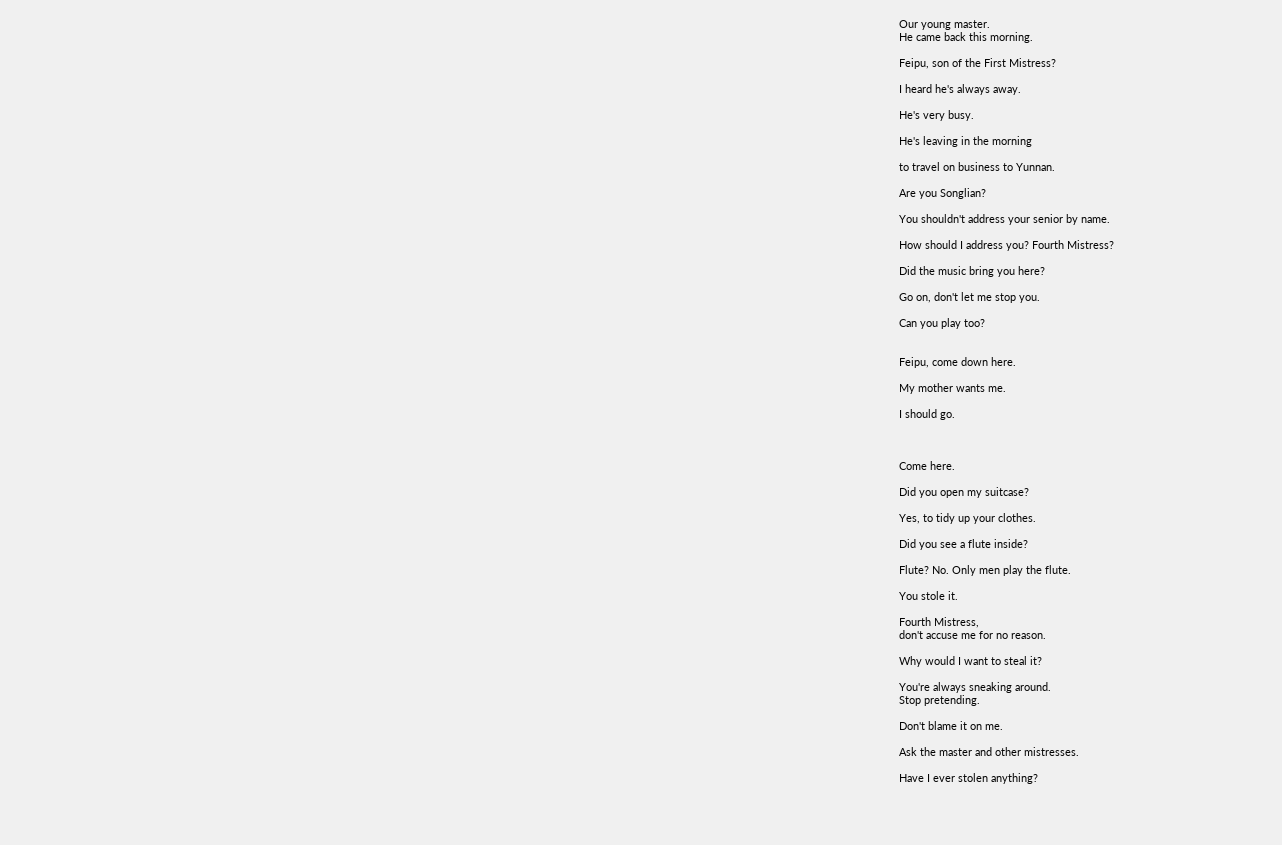Our young master.
He came back this morning.

Feipu, son of the First Mistress?

I heard he's always away.

He's very busy.

He's leaving in the morning

to travel on business to Yunnan.

Are you Songlian?

You shouldn't address your senior by name.

How should I address you? Fourth Mistress?

Did the music bring you here?

Go on, don't let me stop you.

Can you play too?


Feipu, come down here.

My mother wants me.

I should go.



Come here.

Did you open my suitcase?

Yes, to tidy up your clothes.

Did you see a flute inside?

Flute? No. Only men play the flute.

You stole it.

Fourth Mistress,
don't accuse me for no reason.

Why would I want to steal it?

You're always sneaking around.
Stop pretending.

Don't blame it on me.

Ask the master and other mistresses.

Have I ever stolen anything?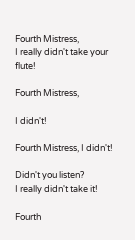Fourth Mistress,
I really didn't take your flute!

Fourth Mistress,

I didn't!

Fourth Mistress, I didn't!

Didn't you listen?
I really didn't take it!

Fourth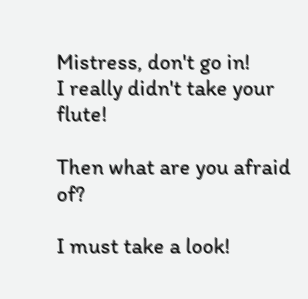Mistress, don't go in!
I really didn't take your flute!

Then what are you afraid of?

I must take a look!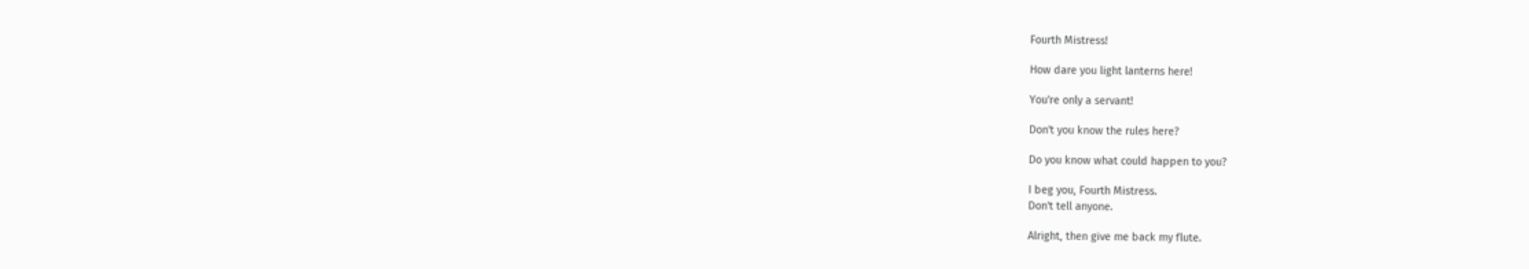Fourth Mistress!

How dare you light lanterns here!

You're only a servant!

Don't you know the rules here?

Do you know what could happen to you?

I beg you, Fourth Mistress.
Don't tell anyone.

Alright, then give me back my flute.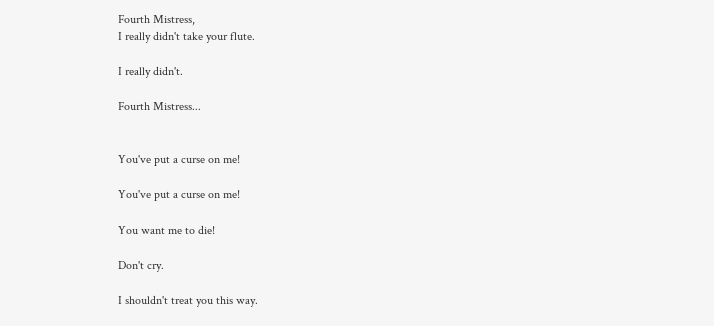Fourth Mistress,
I really didn't take your flute.

I really didn't.

Fourth Mistress...


You've put a curse on me!

You've put a curse on me!

You want me to die!

Don't cry.

I shouldn't treat you this way.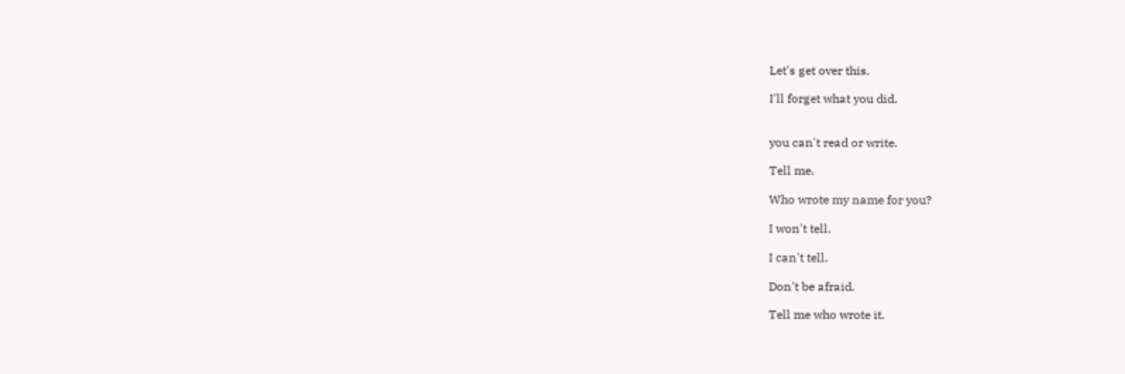Let's get over this.

I'll forget what you did.


you can't read or write.

Tell me.

Who wrote my name for you?

I won't tell.

I can't tell.

Don't be afraid.

Tell me who wrote it.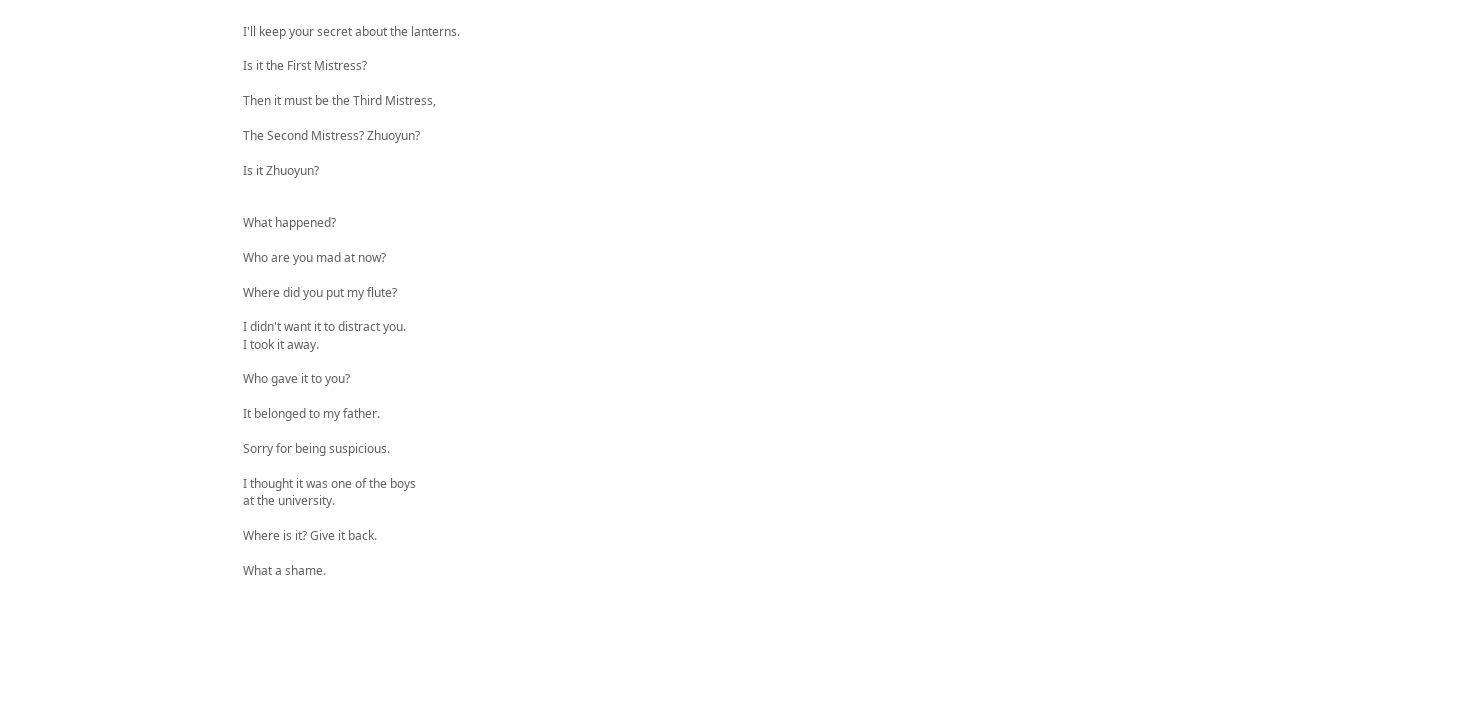I'll keep your secret about the lanterns.

Is it the First Mistress?

Then it must be the Third Mistress,

The Second Mistress? Zhuoyun?

Is it Zhuoyun?


What happened?

Who are you mad at now?

Where did you put my flute?

I didn't want it to distract you.
I took it away.

Who gave it to you?

It belonged to my father.

Sorry for being suspicious.

I thought it was one of the boys
at the university.

Where is it? Give it back.

What a shame.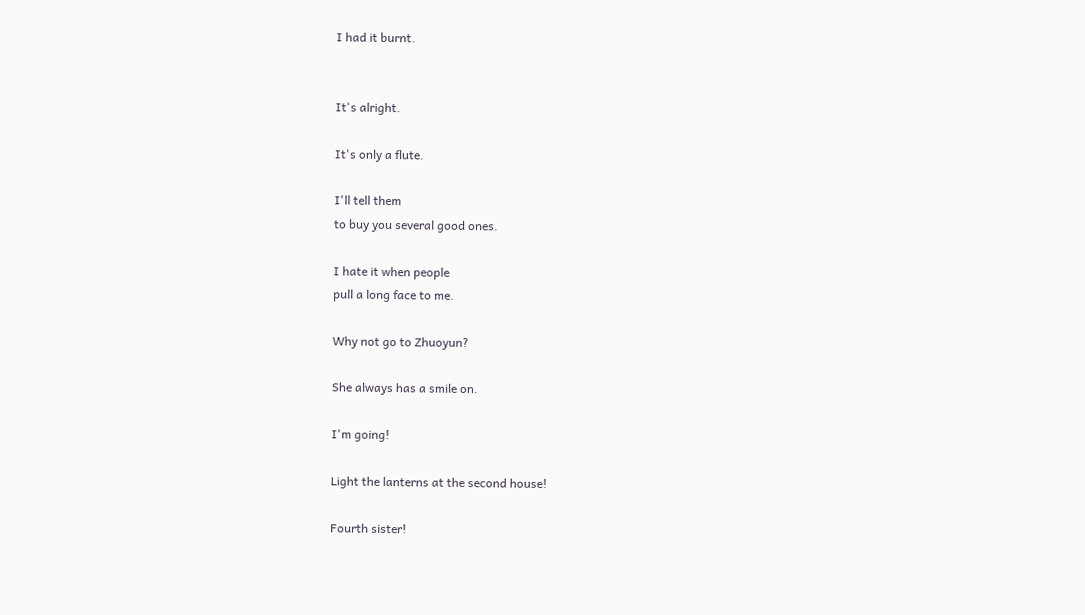I had it burnt.


It's alright.

It's only a flute.

I'll tell them
to buy you several good ones.

I hate it when people
pull a long face to me.

Why not go to Zhuoyun?

She always has a smile on.

I'm going!

Light the lanterns at the second house!

Fourth sister!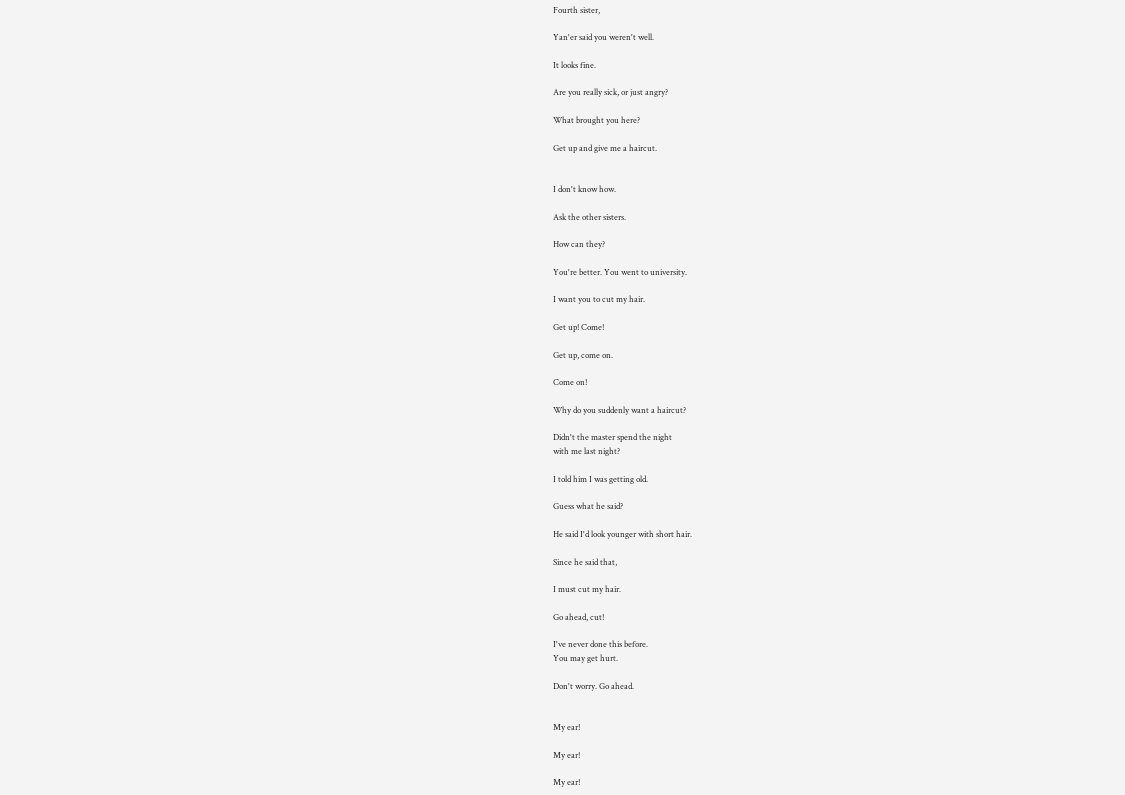Fourth sister,

Yan'er said you weren't well.

It looks fine.

Are you really sick, or just angry?

What brought you here?

Get up and give me a haircut.


I don't know how.

Ask the other sisters.

How can they?

You're better. You went to university.

I want you to cut my hair.

Get up! Come!

Get up, come on.

Come on!

Why do you suddenly want a haircut?

Didn't the master spend the night
with me last night?

I told him I was getting old.

Guess what he said?

He said I'd look younger with short hair.

Since he said that,

I must cut my hair.

Go ahead, cut!

I've never done this before.
You may get hurt.

Don't worry. Go ahead.


My ear!

My ear!

My ear!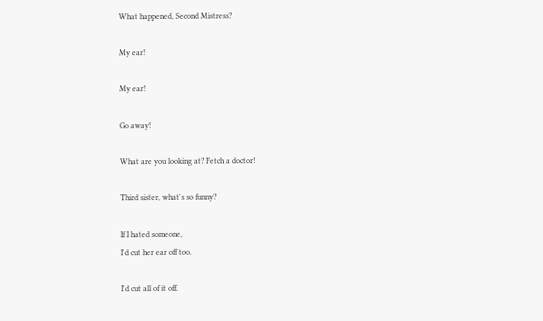What happened, Second Mistress?

My ear!

My ear!

Go away!

What are you looking at? Fetch a doctor!

Third sister, what's so funny?

If I hated someone,
I'd cut her ear off too.

I'd cut all of it off.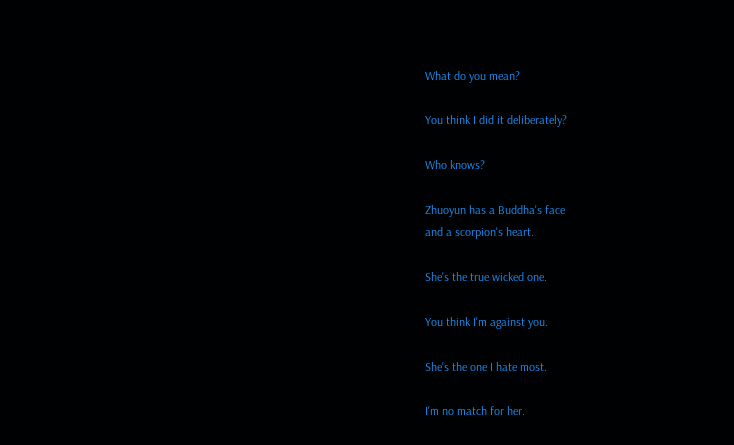What do you mean?

You think I did it deliberately?

Who knows?

Zhuoyun has a Buddha's face
and a scorpion's heart.

She's the true wicked one.

You think I'm against you.

She's the one I hate most.

I'm no match for her.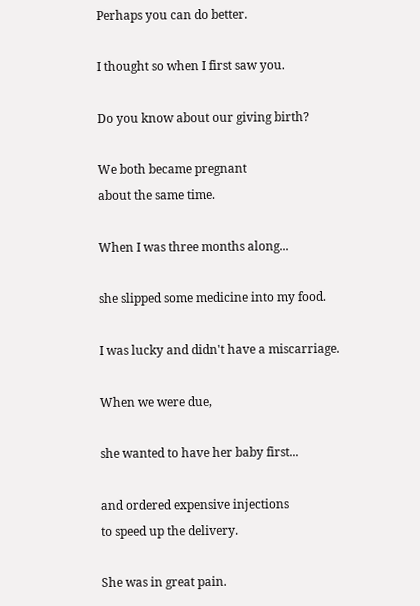Perhaps you can do better.

I thought so when I first saw you.

Do you know about our giving birth?

We both became pregnant
about the same time.

When I was three months along...

she slipped some medicine into my food.

I was lucky and didn't have a miscarriage.

When we were due,

she wanted to have her baby first...

and ordered expensive injections
to speed up the delivery.

She was in great pain.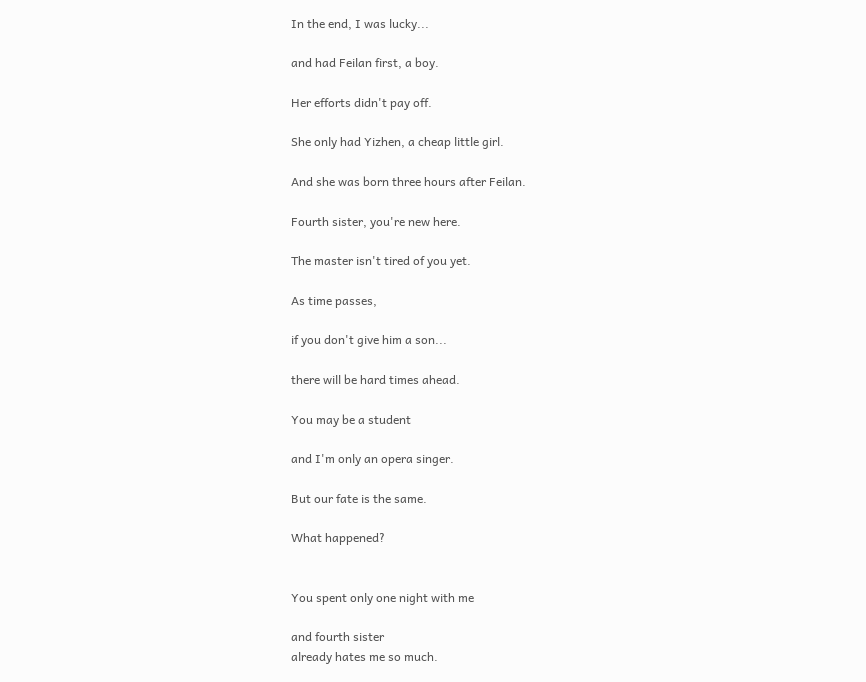In the end, I was lucky...

and had Feilan first, a boy.

Her efforts didn't pay off.

She only had Yizhen, a cheap little girl.

And she was born three hours after Feilan.

Fourth sister, you're new here.

The master isn't tired of you yet.

As time passes,

if you don't give him a son...

there will be hard times ahead.

You may be a student

and I'm only an opera singer.

But our fate is the same.

What happened?


You spent only one night with me

and fourth sister
already hates me so much.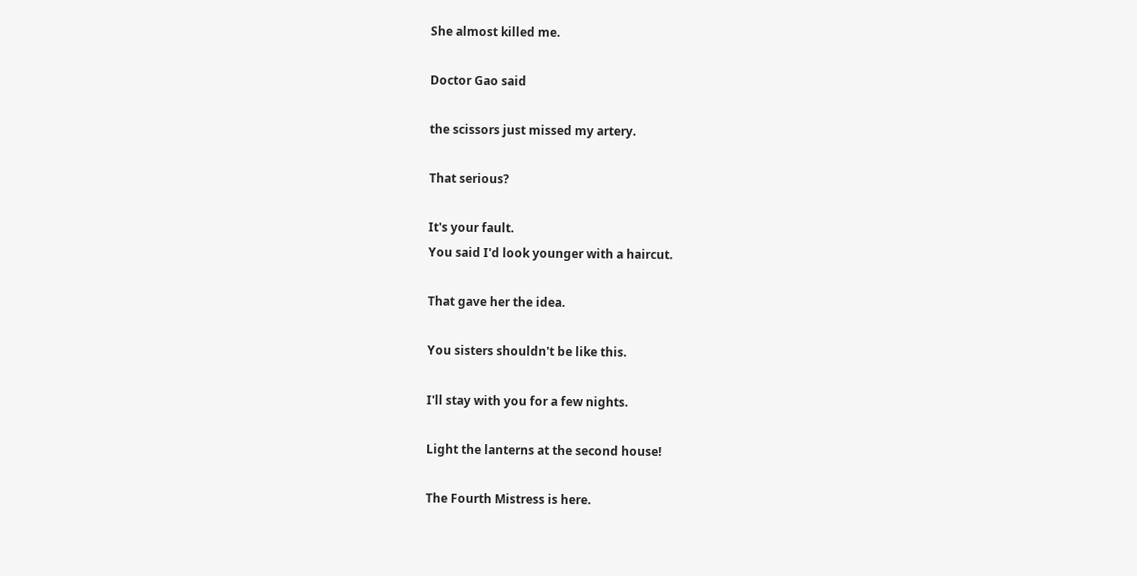She almost killed me.

Doctor Gao said

the scissors just missed my artery.

That serious?

It's your fault.
You said I'd look younger with a haircut.

That gave her the idea.

You sisters shouldn't be like this.

I'll stay with you for a few nights.

Light the lanterns at the second house!

The Fourth Mistress is here.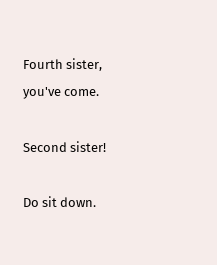Fourth sister, you've come.

Second sister!

Do sit down.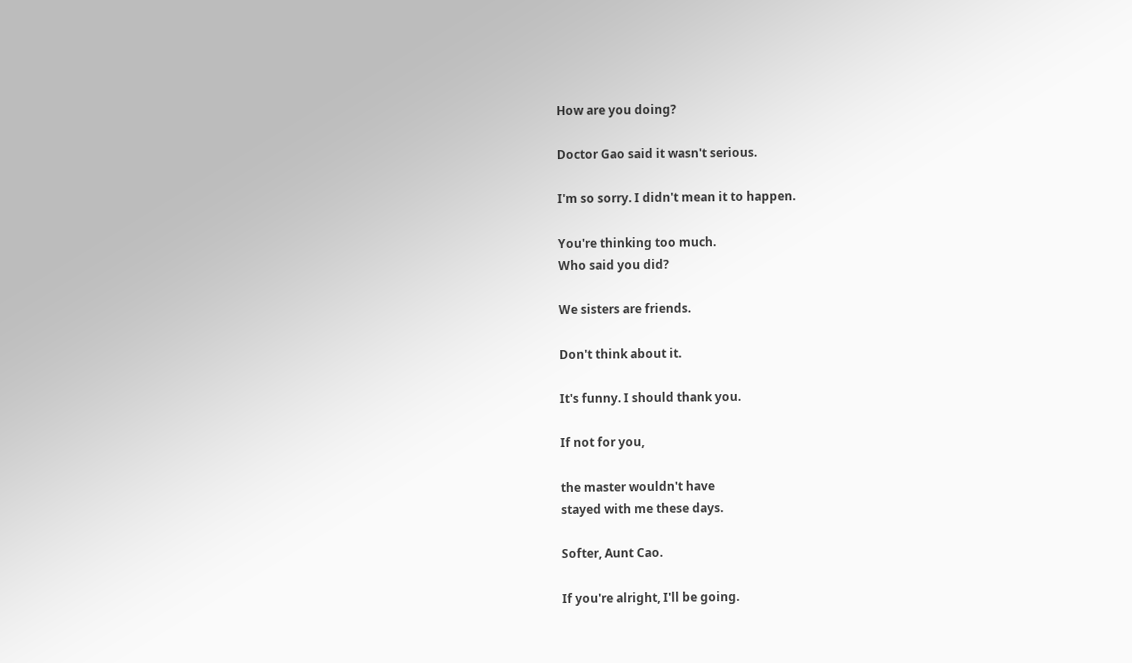How are you doing?

Doctor Gao said it wasn't serious.

I'm so sorry. I didn't mean it to happen.

You're thinking too much.
Who said you did?

We sisters are friends.

Don't think about it.

It's funny. I should thank you.

If not for you,

the master wouldn't have
stayed with me these days.

Softer, Aunt Cao.

If you're alright, I'll be going.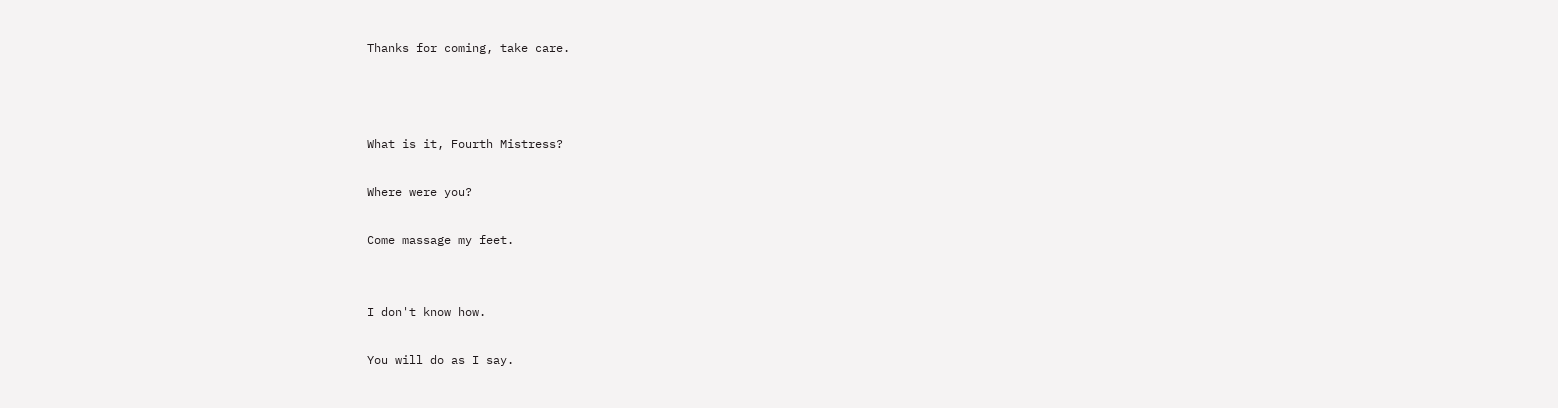Thanks for coming, take care.



What is it, Fourth Mistress?

Where were you?

Come massage my feet.


I don't know how.

You will do as I say.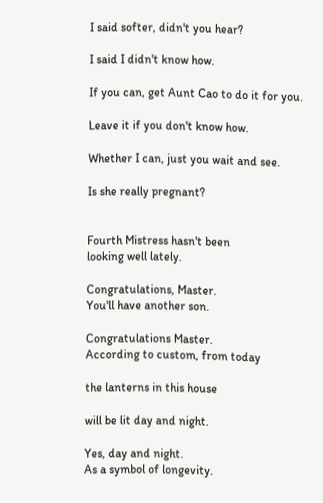I said softer, didn't you hear?

I said I didn't know how.

If you can, get Aunt Cao to do it for you.

Leave it if you don't know how.

Whether I can, just you wait and see.

Is she really pregnant?


Fourth Mistress hasn't been
looking well lately.

Congratulations, Master.
You'll have another son.

Congratulations Master.
According to custom, from today

the lanterns in this house

will be lit day and night.

Yes, day and night.
As a symbol of longevity.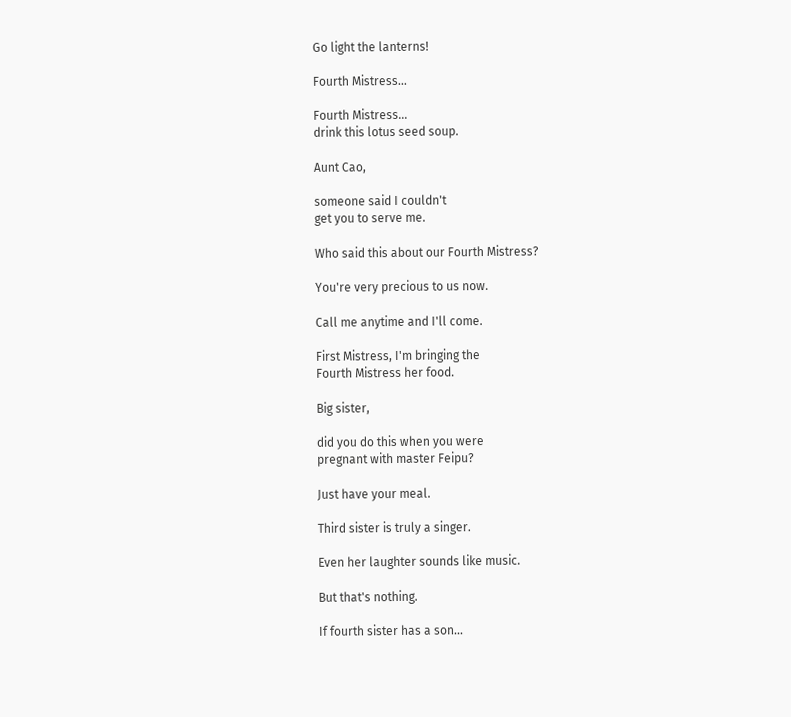Go light the lanterns!

Fourth Mistress...

Fourth Mistress...
drink this lotus seed soup.

Aunt Cao,

someone said I couldn't
get you to serve me.

Who said this about our Fourth Mistress?

You're very precious to us now.

Call me anytime and I'll come.

First Mistress, I'm bringing the
Fourth Mistress her food.

Big sister,

did you do this when you were
pregnant with master Feipu?

Just have your meal.

Third sister is truly a singer.

Even her laughter sounds like music.

But that's nothing.

If fourth sister has a son...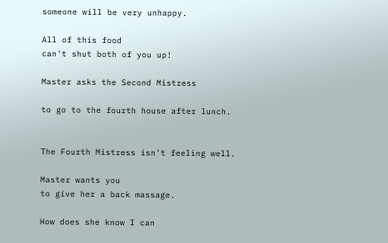someone will be very unhappy.

All of this food
can't shut both of you up!

Master asks the Second Mistress

to go to the fourth house after lunch.


The Fourth Mistress isn't feeling well.

Master wants you
to give her a back massage.

How does she know I can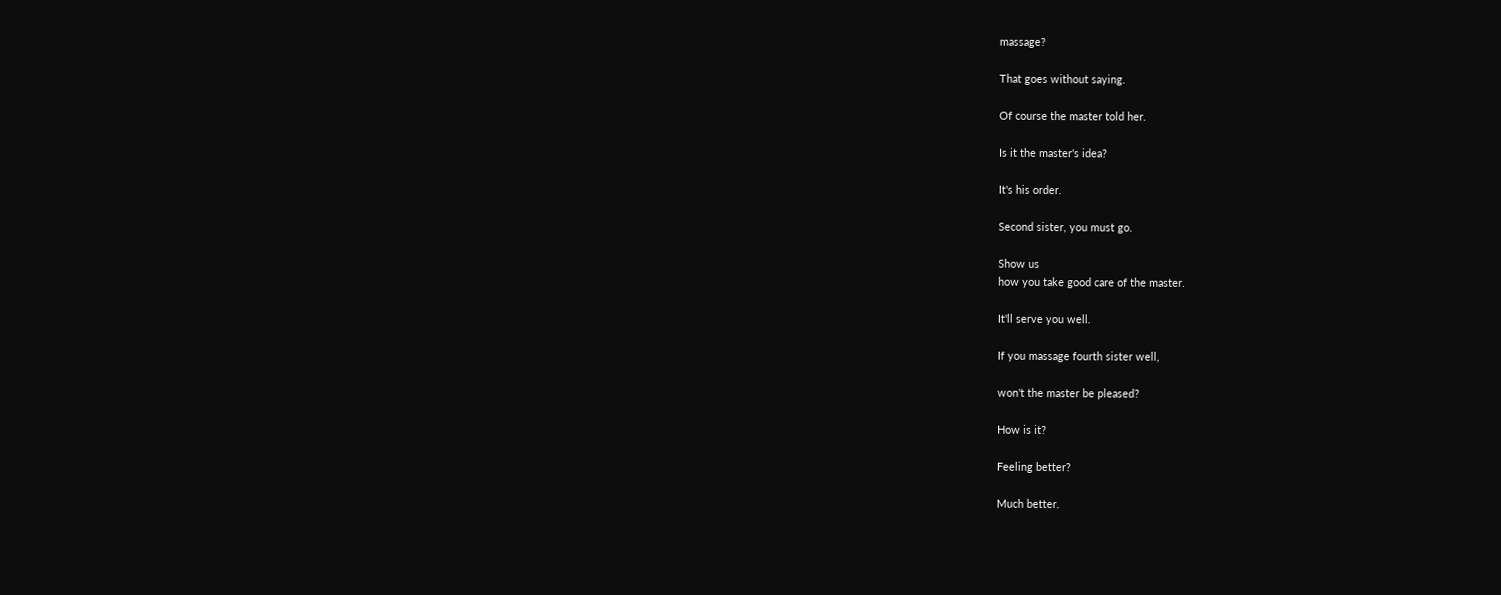massage?

That goes without saying.

Of course the master told her.

Is it the master's idea?

It's his order.

Second sister, you must go.

Show us
how you take good care of the master.

It'll serve you well.

If you massage fourth sister well,

won't the master be pleased?

How is it?

Feeling better?

Much better.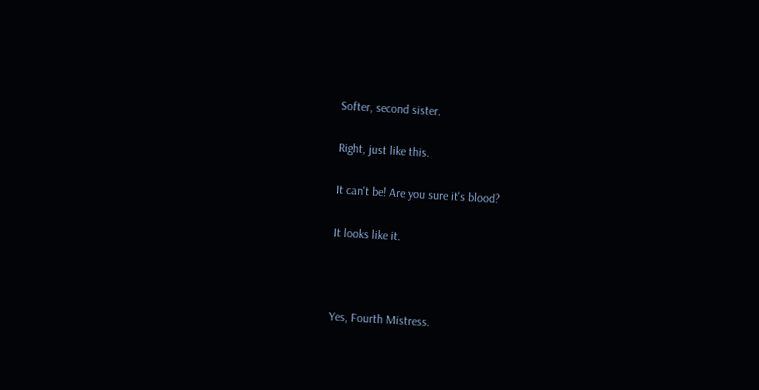Softer, second sister.

Right, just like this.

It can't be! Are you sure it's blood?

It looks like it.



Yes, Fourth Mistress.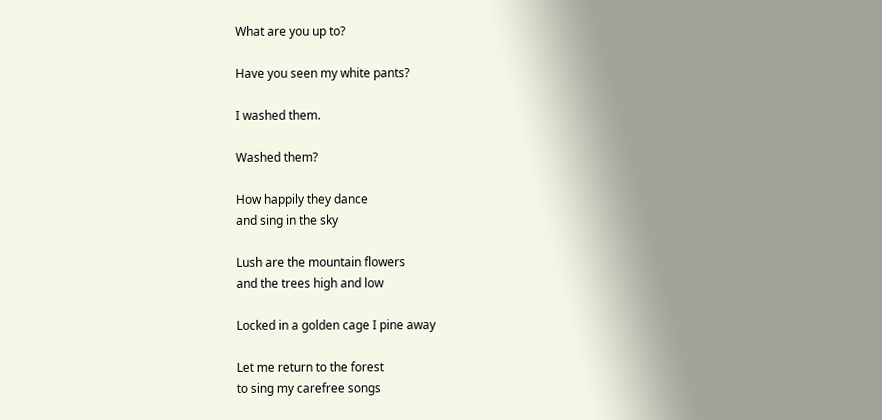What are you up to?

Have you seen my white pants?

I washed them.

Washed them?

How happily they dance
and sing in the sky

Lush are the mountain flowers
and the trees high and low

Locked in a golden cage I pine away

Let me return to the forest
to sing my carefree songs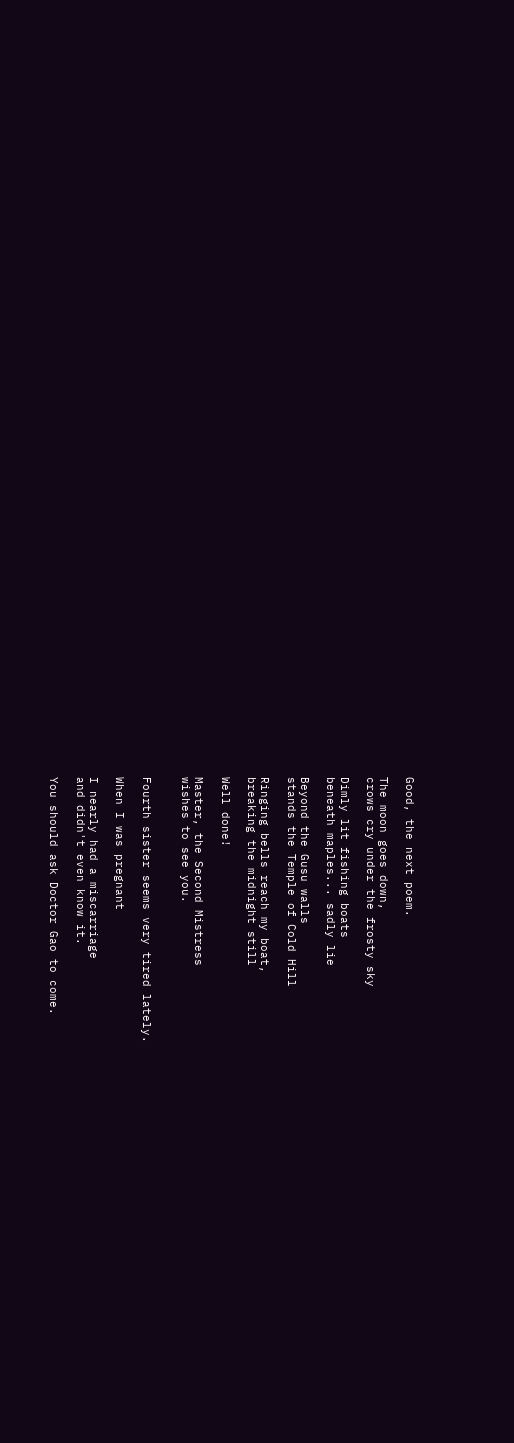Good, the next poem.

The moon goes down,
crows cry under the frosty sky

Dimly lit fishing boats
beneath maples... sadly lie

Beyond the Gusu walls
stands the Temple of Cold Hill

Ringing bells reach my boat,
breaking the midnight still

Well done!

Master, the Second Mistress
wishes to see you.


Fourth sister seems very tired lately.

When I was pregnant

I nearly had a miscarriage
and didn't even know it.

You should ask Doctor Gao to come.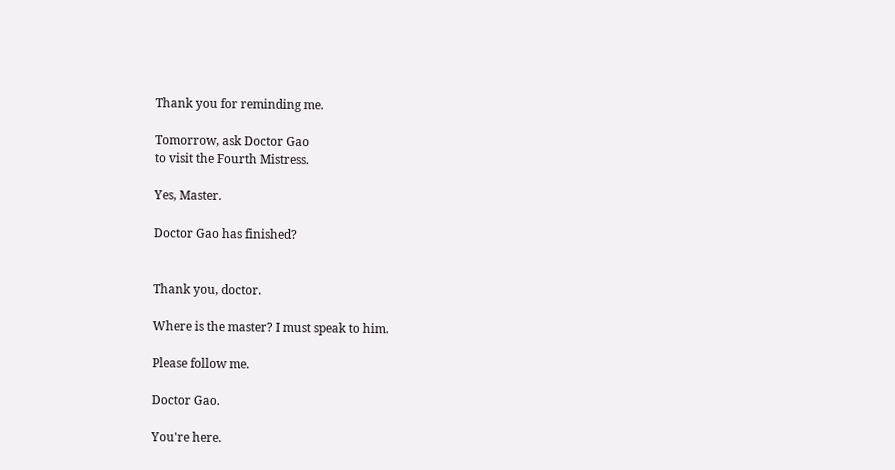Thank you for reminding me.

Tomorrow, ask Doctor Gao
to visit the Fourth Mistress.

Yes, Master.

Doctor Gao has finished?


Thank you, doctor.

Where is the master? I must speak to him.

Please follow me.

Doctor Gao.

You're here.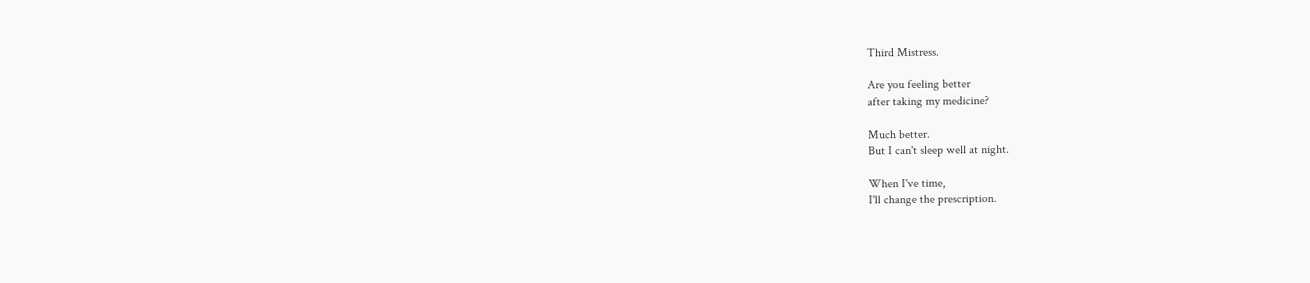Third Mistress.

Are you feeling better
after taking my medicine?

Much better.
But I can't sleep well at night.

When I've time,
I'll change the prescription.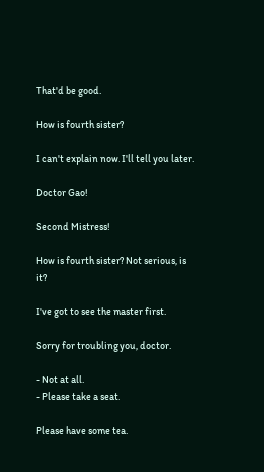That'd be good.

How is fourth sister?

I can't explain now. I'll tell you later.

Doctor Gao!

Second Mistress!

How is fourth sister? Not serious, is it?

I've got to see the master first.

Sorry for troubling you, doctor.

- Not at all.
- Please take a seat.

Please have some tea.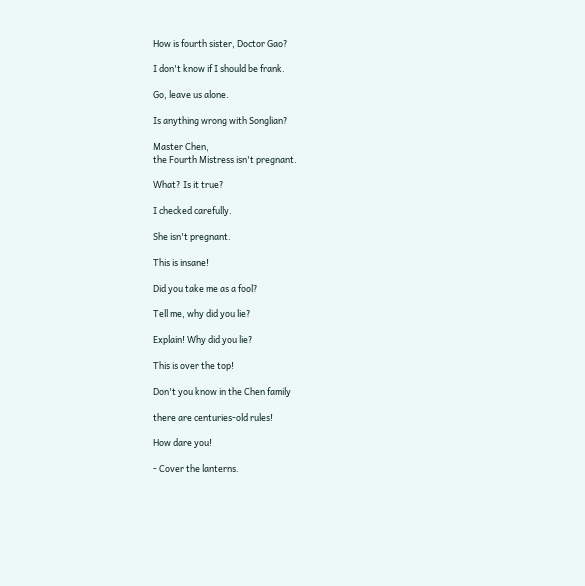How is fourth sister, Doctor Gao?

I don't know if I should be frank.

Go, leave us alone.

Is anything wrong with Songlian?

Master Chen,
the Fourth Mistress isn't pregnant.

What? Is it true?

I checked carefully.

She isn't pregnant.

This is insane!

Did you take me as a fool?

Tell me, why did you lie?

Explain! Why did you lie?

This is over the top!

Don't you know in the Chen family

there are centuries-old rules!

How dare you!

- Cover the lanterns.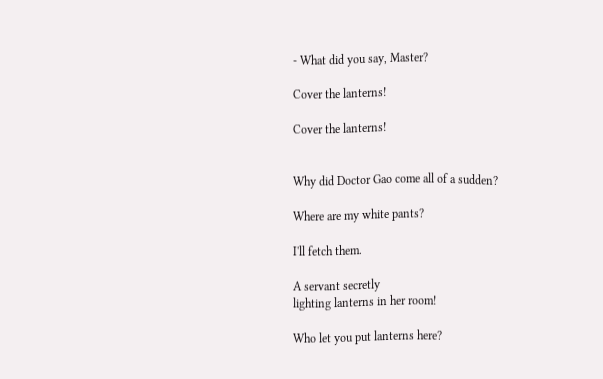- What did you say, Master?

Cover the lanterns!

Cover the lanterns!


Why did Doctor Gao come all of a sudden?

Where are my white pants?

I'll fetch them.

A servant secretly
lighting lanterns in her room!

Who let you put lanterns here?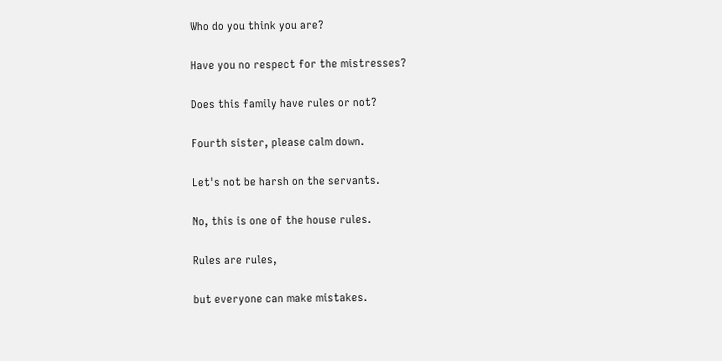Who do you think you are?

Have you no respect for the mistresses?

Does this family have rules or not?

Fourth sister, please calm down.

Let's not be harsh on the servants.

No, this is one of the house rules.

Rules are rules,

but everyone can make mistakes.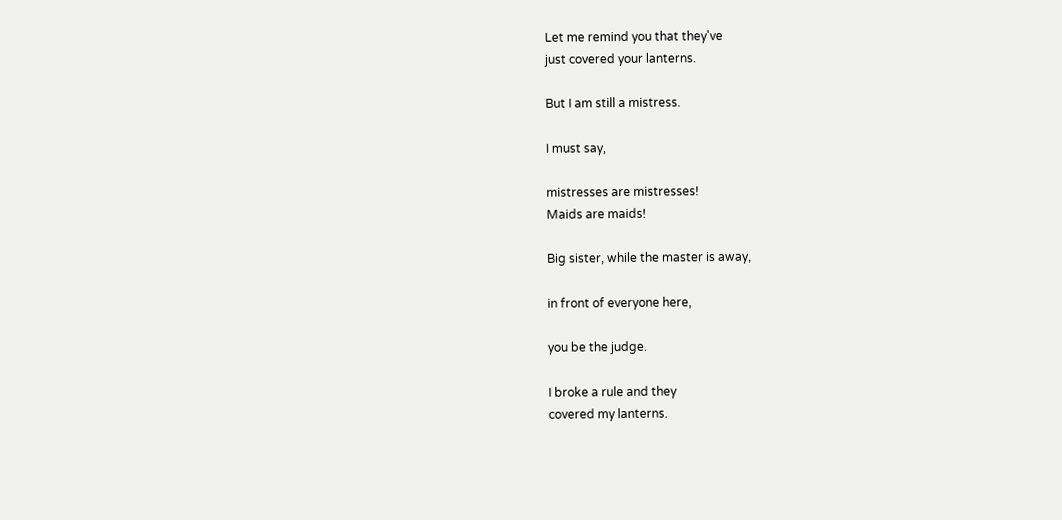Let me remind you that they've
just covered your lanterns.

But I am still a mistress.

I must say,

mistresses are mistresses!
Maids are maids!

Big sister, while the master is away,

in front of everyone here,

you be the judge.

I broke a rule and they
covered my lanterns.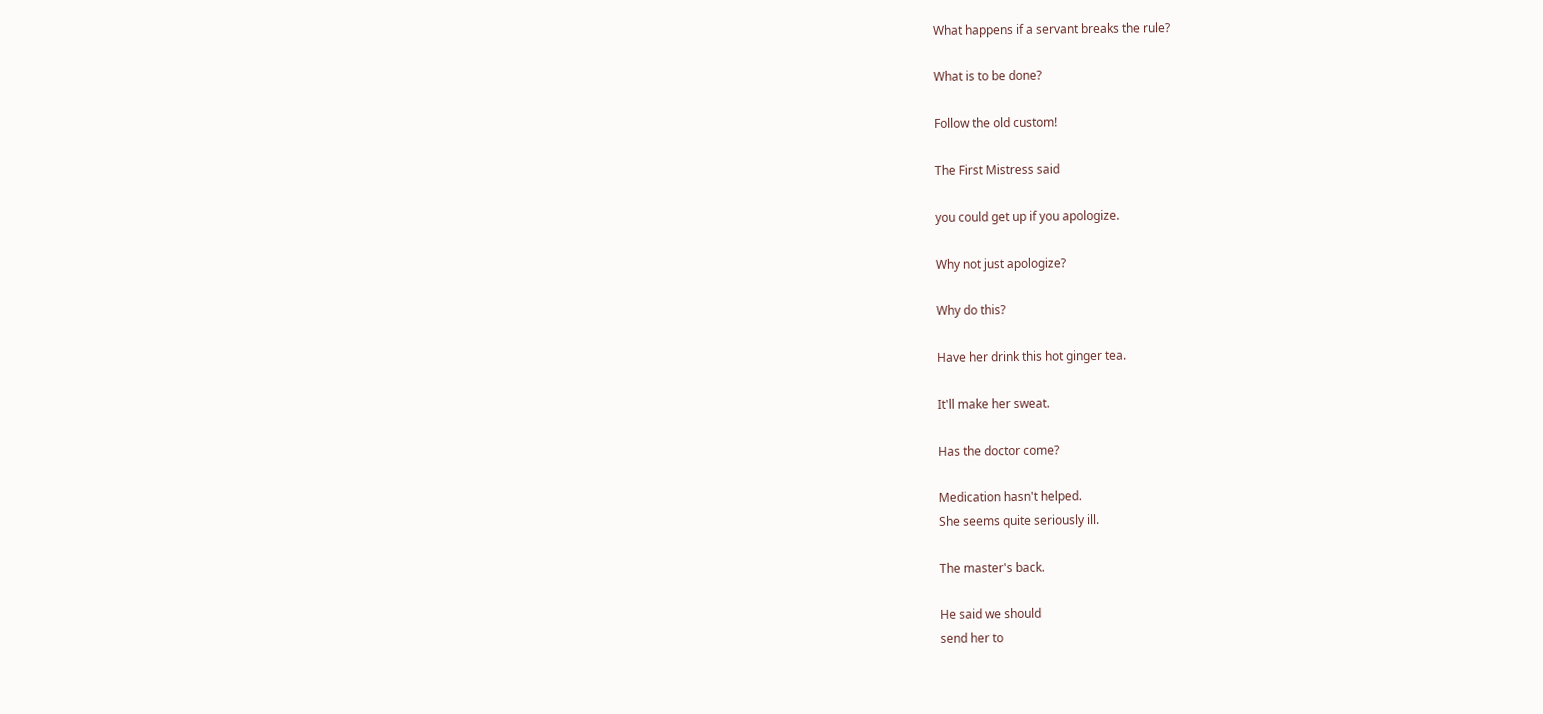What happens if a servant breaks the rule?

What is to be done?

Follow the old custom!

The First Mistress said

you could get up if you apologize.

Why not just apologize?

Why do this?

Have her drink this hot ginger tea.

It'll make her sweat.

Has the doctor come?

Medication hasn't helped.
She seems quite seriously ill.

The master's back.

He said we should
send her to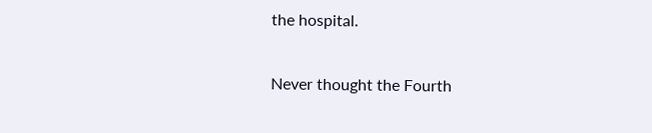the hospital.

Never thought the Fourth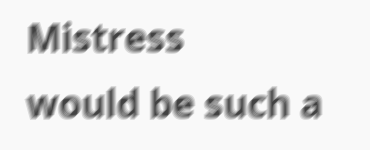Mistress
would be such a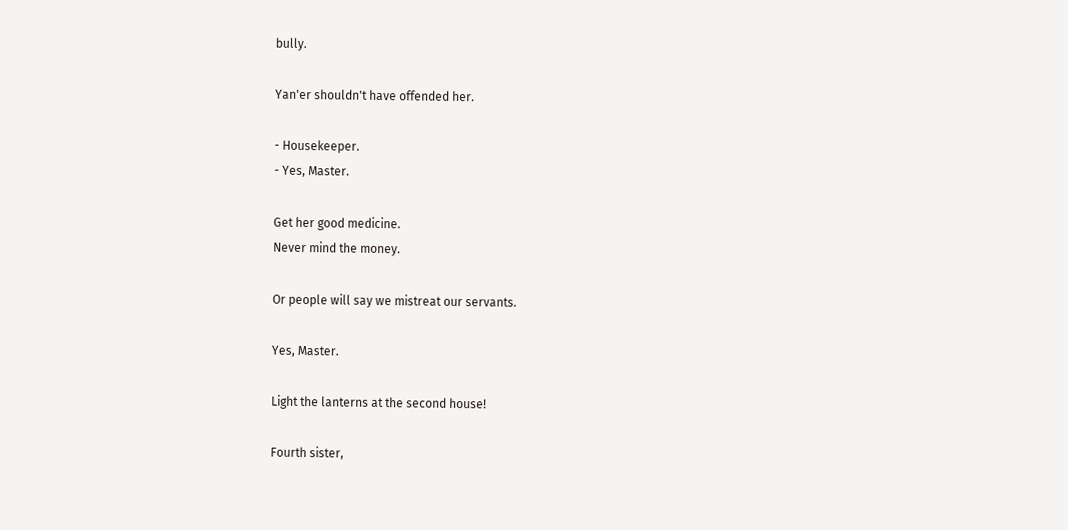bully.

Yan'er shouldn't have offended her.

- Housekeeper.
- Yes, Master.

Get her good medicine.
Never mind the money.

Or people will say we mistreat our servants.

Yes, Master.

Light the lanterns at the second house!

Fourth sister,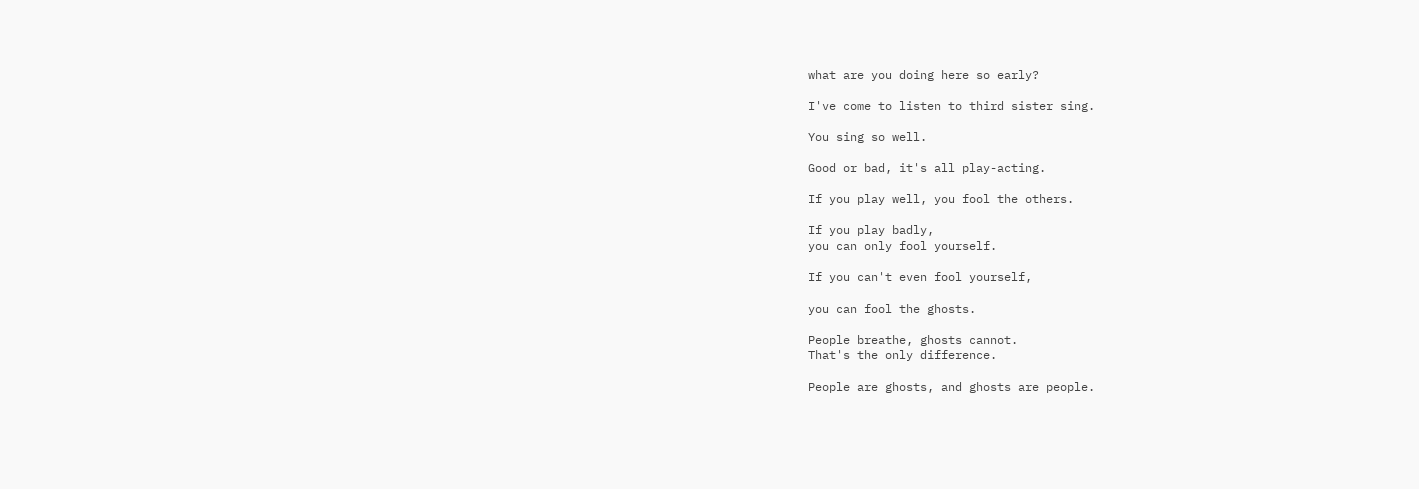what are you doing here so early?

I've come to listen to third sister sing.

You sing so well.

Good or bad, it's all play-acting.

If you play well, you fool the others.

If you play badly,
you can only fool yourself.

If you can't even fool yourself,

you can fool the ghosts.

People breathe, ghosts cannot.
That's the only difference.

People are ghosts, and ghosts are people.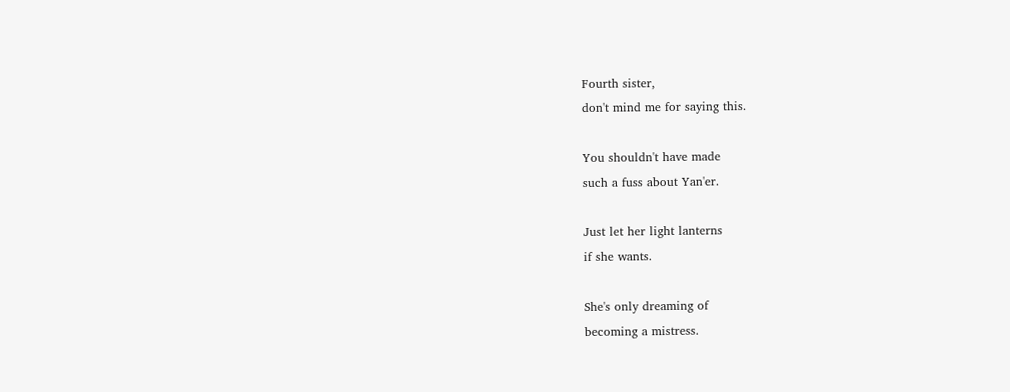Fourth sister,
don't mind me for saying this.

You shouldn't have made
such a fuss about Yan'er.

Just let her light lanterns
if she wants.

She's only dreaming of
becoming a mistress.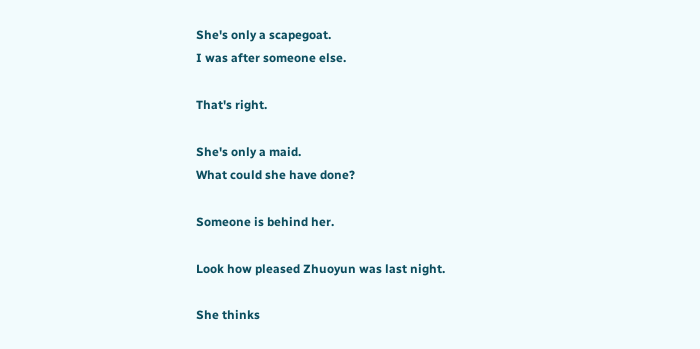She's only a scapegoat.
I was after someone else.

That's right.

She's only a maid.
What could she have done?

Someone is behind her.

Look how pleased Zhuoyun was last night.

She thinks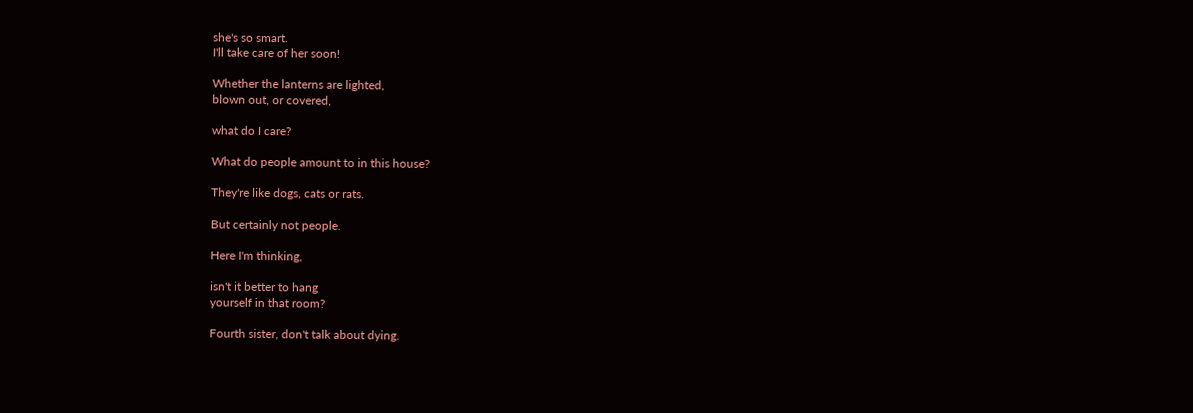she's so smart.
I'll take care of her soon!

Whether the lanterns are lighted,
blown out, or covered,

what do I care?

What do people amount to in this house?

They're like dogs, cats or rats.

But certainly not people.

Here I'm thinking,

isn't it better to hang
yourself in that room?

Fourth sister, don't talk about dying.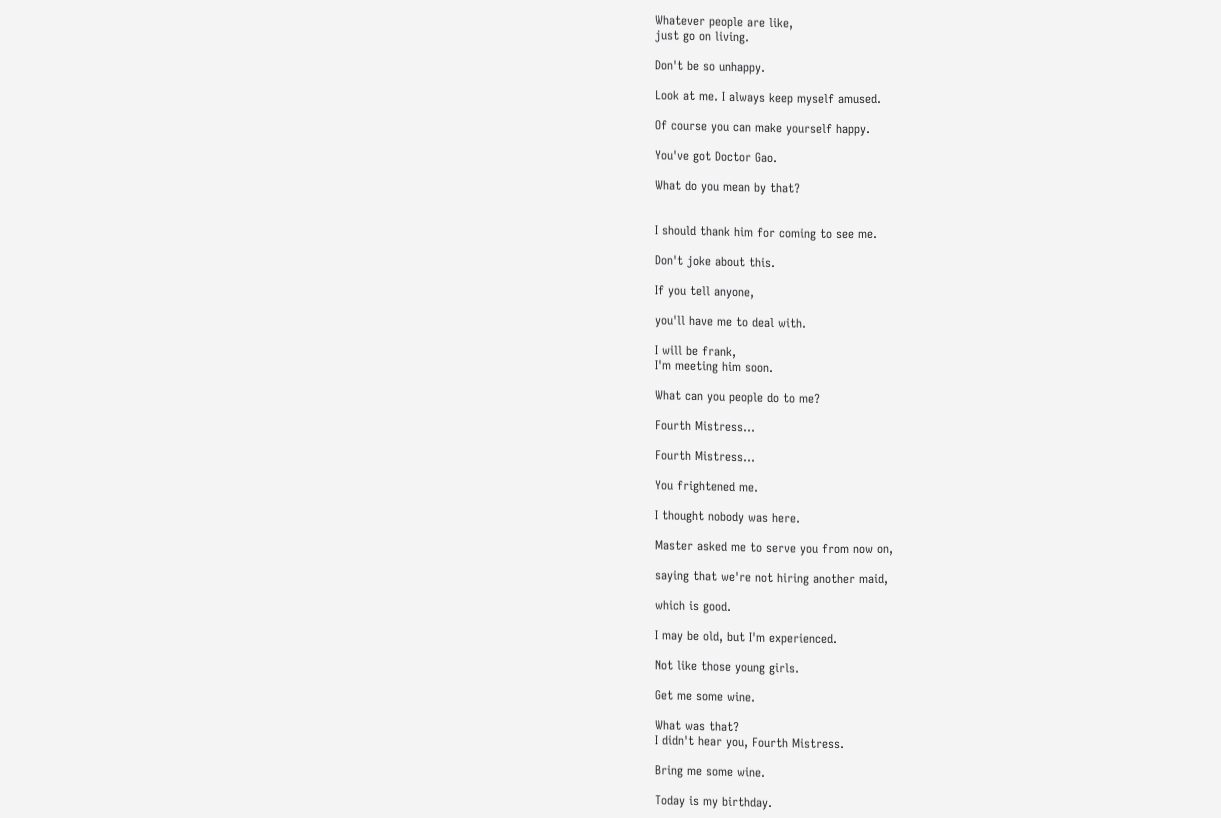Whatever people are like,
just go on living.

Don't be so unhappy.

Look at me. I always keep myself amused.

Of course you can make yourself happy.

You've got Doctor Gao.

What do you mean by that?


I should thank him for coming to see me.

Don't joke about this.

If you tell anyone,

you'll have me to deal with.

I will be frank,
I'm meeting him soon.

What can you people do to me?

Fourth Mistress...

Fourth Mistress...

You frightened me.

I thought nobody was here.

Master asked me to serve you from now on,

saying that we're not hiring another maid,

which is good.

I may be old, but I'm experienced.

Not like those young girls.

Get me some wine.

What was that?
I didn't hear you, Fourth Mistress.

Bring me some wine.

Today is my birthday.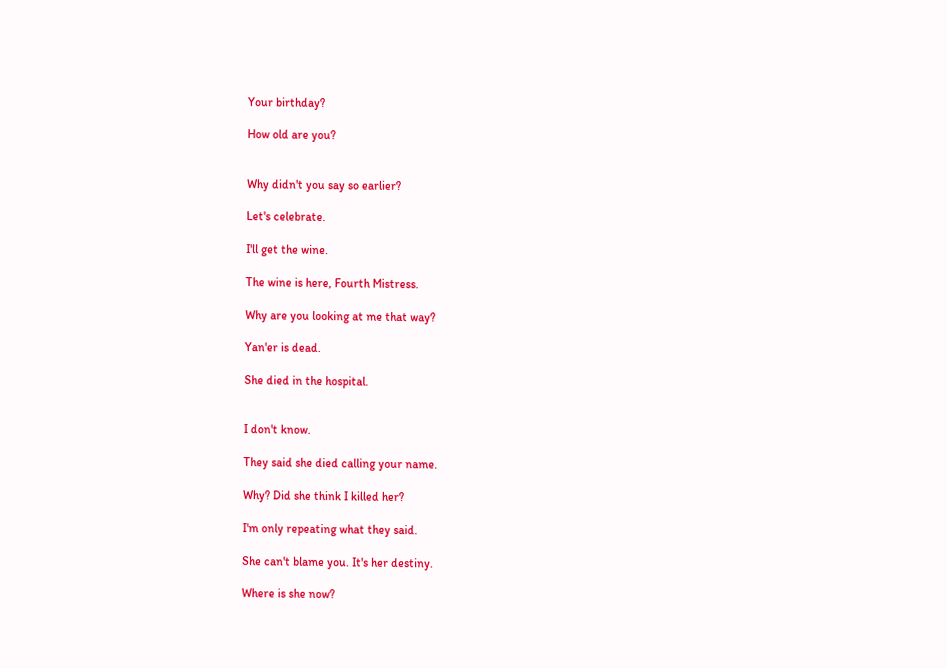Your birthday?

How old are you?


Why didn't you say so earlier?

Let's celebrate.

I'll get the wine.

The wine is here, Fourth Mistress.

Why are you looking at me that way?

Yan'er is dead.

She died in the hospital.


I don't know.

They said she died calling your name.

Why? Did she think I killed her?

I'm only repeating what they said.

She can't blame you. It's her destiny.

Where is she now?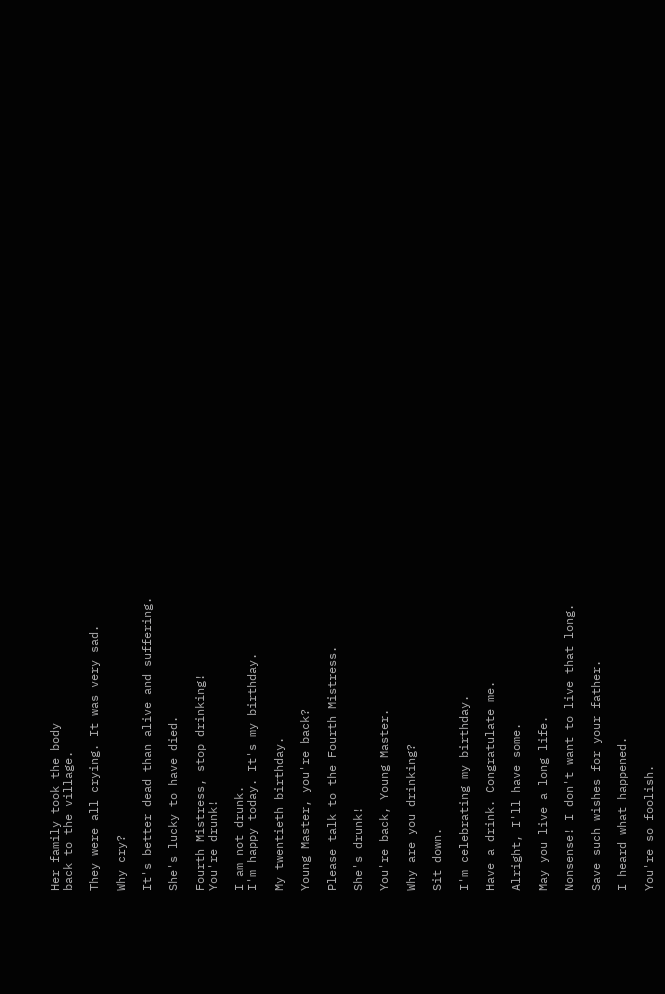Her family took the body
back to the village.

They were all crying. It was very sad.

Why cry?

It's better dead than alive and suffering.

She's lucky to have died.

Fourth Mistress, stop drinking!
You're drunk!

I am not drunk.
I'm happy today. It's my birthday.

My twentieth birthday.

Young Master, you're back?

Please talk to the Fourth Mistress.

She's drunk!

You're back, Young Master.

Why are you drinking?

Sit down.

I'm celebrating my birthday.

Have a drink. Congratulate me.

Alright, I'll have some.

May you live a long life.

Nonsense! I don't want to live that long.

Save such wishes for your father.

I heard what happened.

You're so foolish.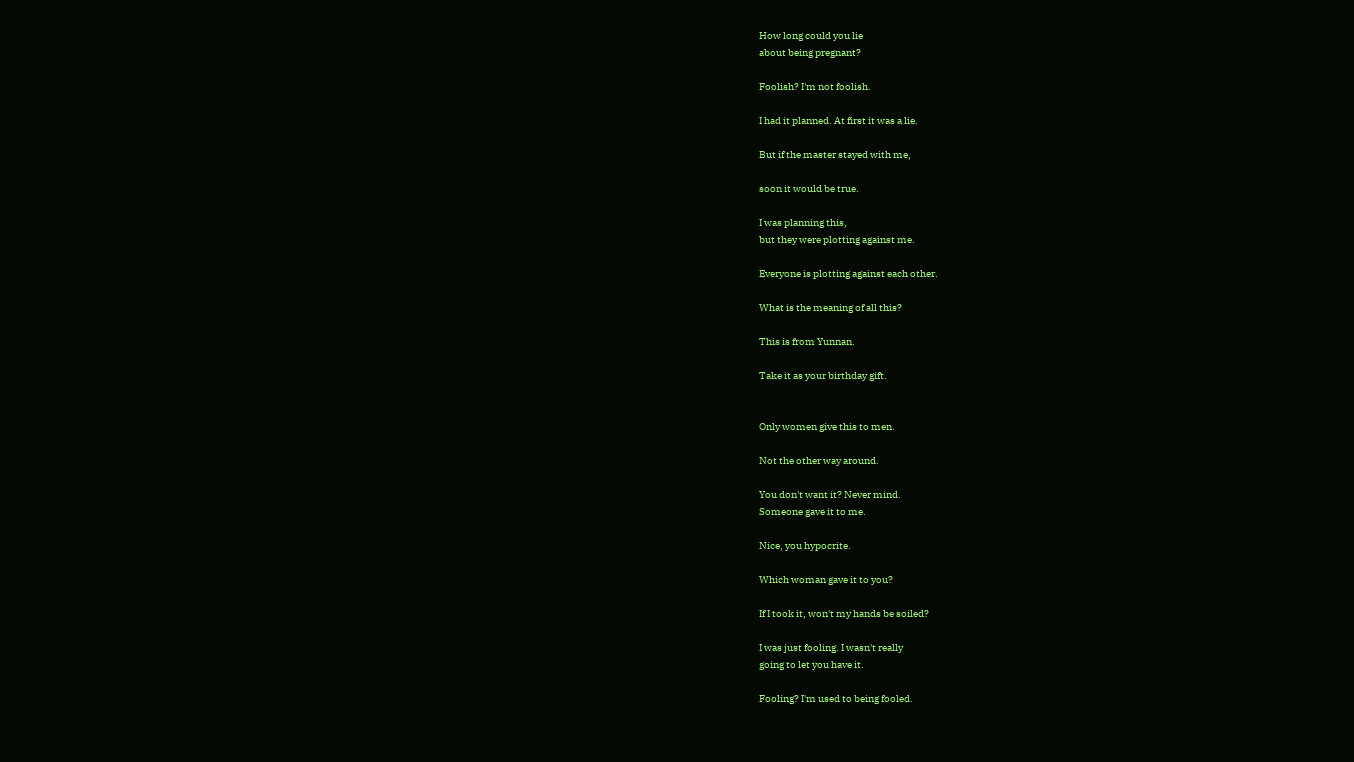How long could you lie
about being pregnant?

Foolish? I'm not foolish.

I had it planned. At first it was a lie.

But if the master stayed with me,

soon it would be true.

I was planning this,
but they were plotting against me.

Everyone is plotting against each other.

What is the meaning of all this?

This is from Yunnan.

Take it as your birthday gift.


Only women give this to men.

Not the other way around.

You don't want it? Never mind.
Someone gave it to me.

Nice, you hypocrite.

Which woman gave it to you?

If I took it, won't my hands be soiled?

I was just fooling. I wasn't really
going to let you have it.

Fooling? I'm used to being fooled.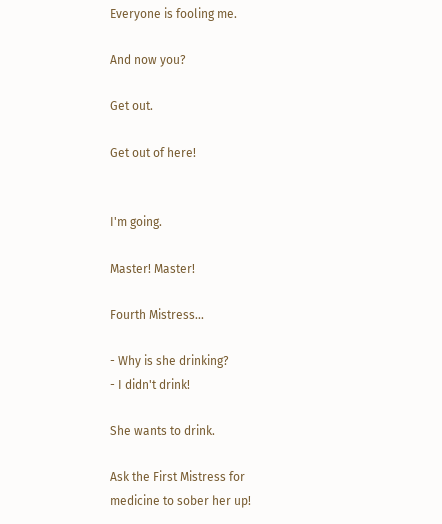Everyone is fooling me.

And now you?

Get out.

Get out of here!


I'm going.

Master! Master!

Fourth Mistress...

- Why is she drinking?
- I didn't drink!

She wants to drink.

Ask the First Mistress for
medicine to sober her up!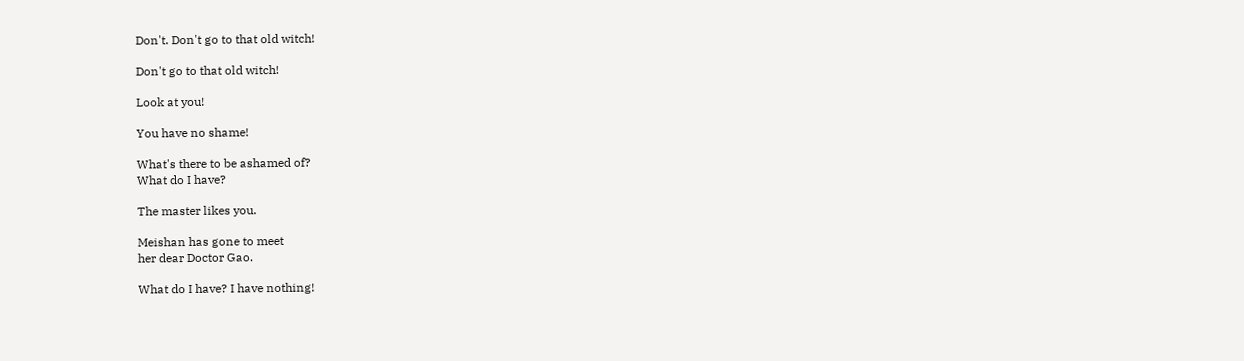Don't. Don't go to that old witch!

Don't go to that old witch!

Look at you!

You have no shame!

What's there to be ashamed of?
What do I have?

The master likes you.

Meishan has gone to meet
her dear Doctor Gao.

What do I have? I have nothing!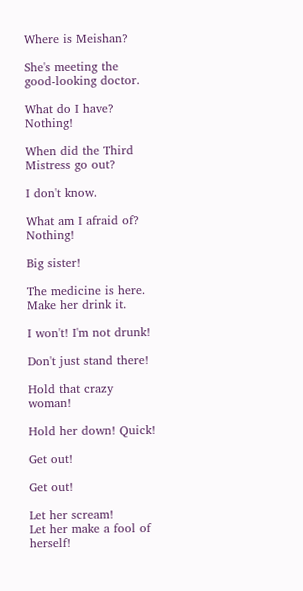Where is Meishan?

She's meeting the good-looking doctor.

What do I have? Nothing!

When did the Third Mistress go out?

I don't know.

What am I afraid of? Nothing!

Big sister!

The medicine is here. Make her drink it.

I won't! I'm not drunk!

Don't just stand there!

Hold that crazy woman!

Hold her down! Quick!

Get out!

Get out!

Let her scream!
Let her make a fool of herself!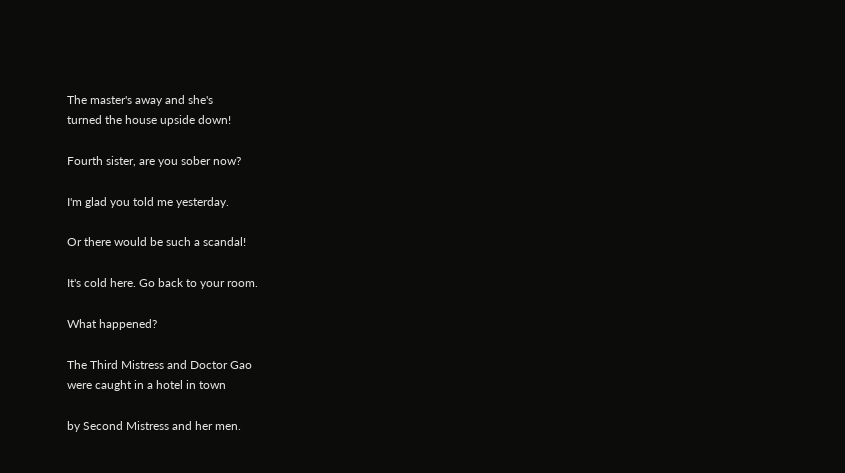The master's away and she's
turned the house upside down!

Fourth sister, are you sober now?

I'm glad you told me yesterday.

Or there would be such a scandal!

It's cold here. Go back to your room.

What happened?

The Third Mistress and Doctor Gao
were caught in a hotel in town

by Second Mistress and her men.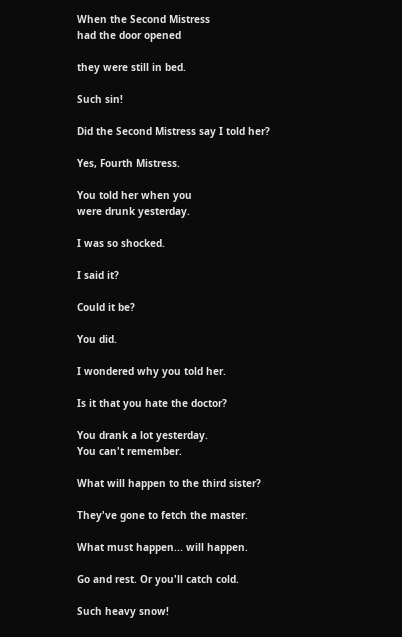When the Second Mistress
had the door opened

they were still in bed.

Such sin!

Did the Second Mistress say I told her?

Yes, Fourth Mistress.

You told her when you
were drunk yesterday.

I was so shocked.

I said it?

Could it be?

You did.

I wondered why you told her.

Is it that you hate the doctor?

You drank a lot yesterday.
You can't remember.

What will happen to the third sister?

They've gone to fetch the master.

What must happen... will happen.

Go and rest. Or you'll catch cold.

Such heavy snow!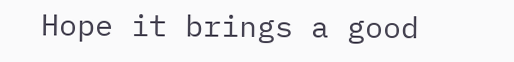Hope it brings a good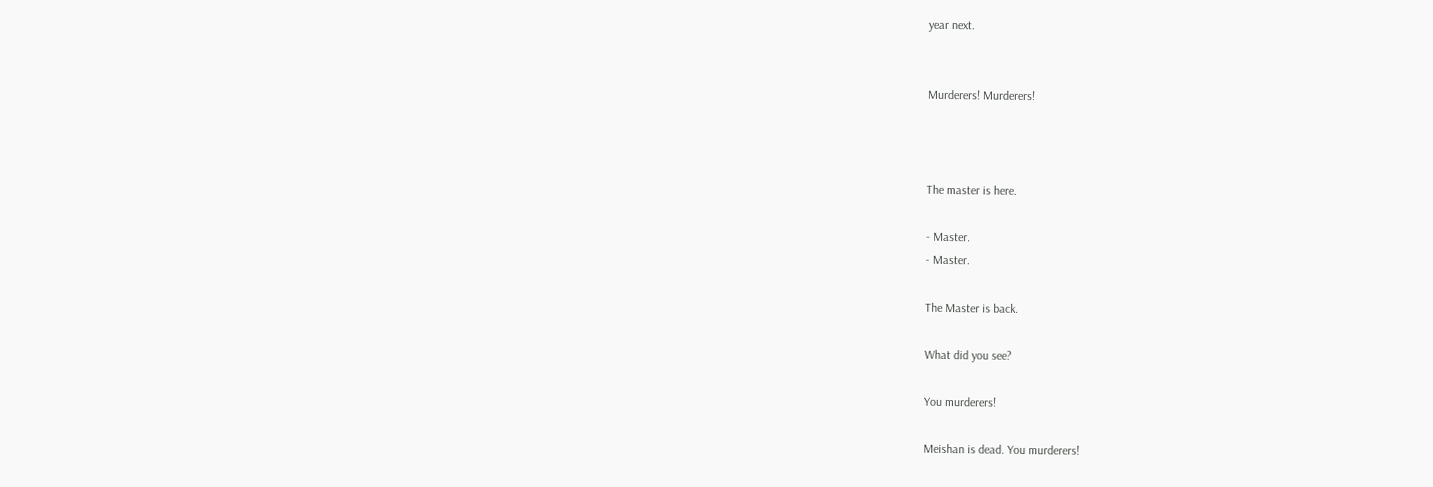year next.


Murderers! Murderers!



The master is here.

- Master.
- Master.

The Master is back.

What did you see?

You murderers!

Meishan is dead. You murderers!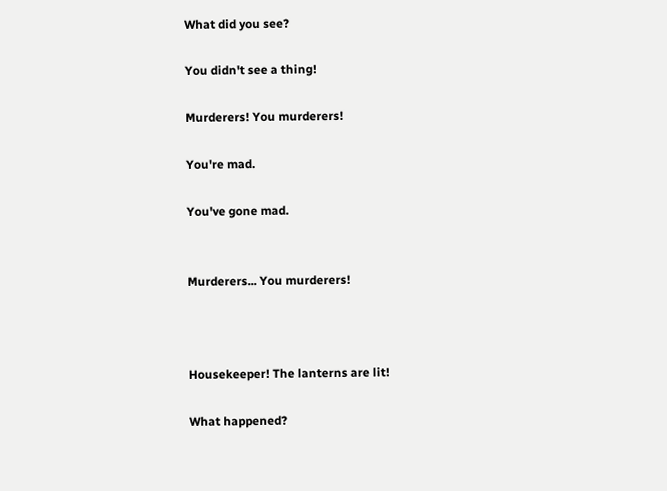What did you see?

You didn't see a thing!

Murderers! You murderers!

You're mad.

You've gone mad.


Murderers... You murderers!



Housekeeper! The lanterns are lit!

What happened?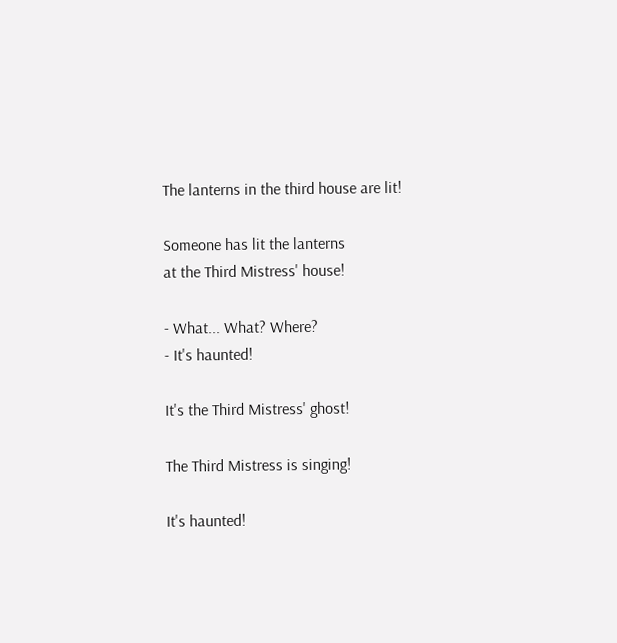The lanterns in the third house are lit!

Someone has lit the lanterns
at the Third Mistress' house!

- What... What? Where?
- It's haunted!

It's the Third Mistress' ghost!

The Third Mistress is singing!

It's haunted!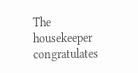The housekeeper congratulates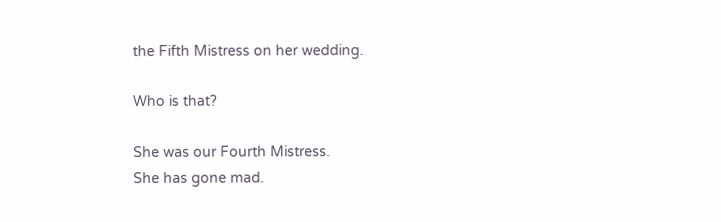the Fifth Mistress on her wedding.

Who is that?

She was our Fourth Mistress.
She has gone mad.